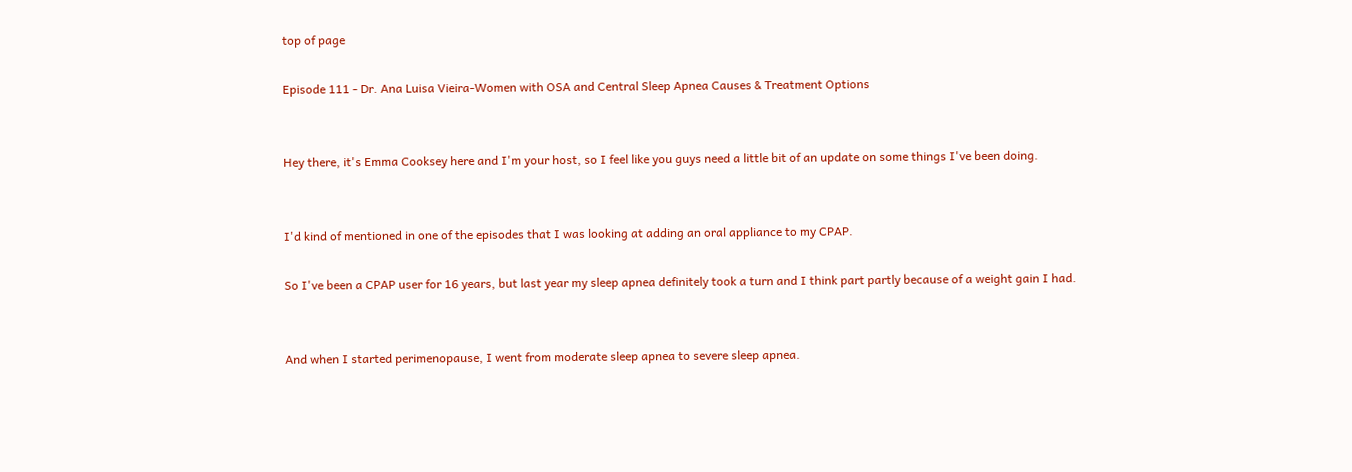top of page

Episode 111 - Dr. Ana Luisa Vieira-Women with OSA and Central Sleep Apnea Causes & Treatment Options


Hey there, it's Emma Cooksey here and I'm your host, so I feel like you guys need a little bit of an update on some things I've been doing.


I'd kind of mentioned in one of the episodes that I was looking at adding an oral appliance to my CPAP.

So I've been a CPAP user for 16 years, but last year my sleep apnea definitely took a turn and I think part partly because of a weight gain I had.


And when I started perimenopause, I went from moderate sleep apnea to severe sleep apnea.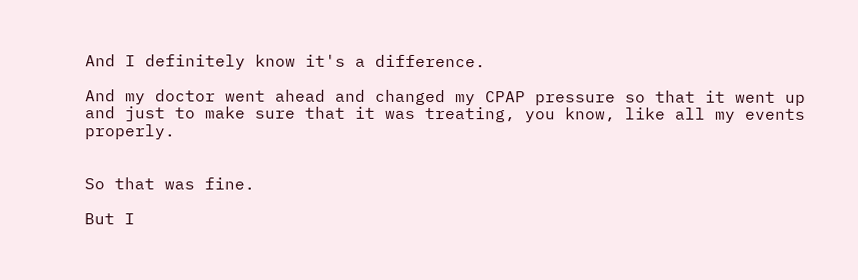And I definitely know it's a difference.

And my doctor went ahead and changed my CPAP pressure so that it went up and just to make sure that it was treating, you know, like all my events properly.


So that was fine.

But I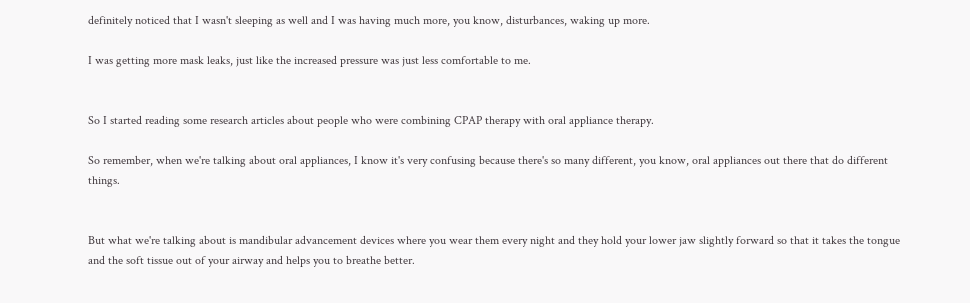definitely noticed that I wasn't sleeping as well and I was having much more, you know, disturbances, waking up more.

I was getting more mask leaks, just like the increased pressure was just less comfortable to me.


So I started reading some research articles about people who were combining CPAP therapy with oral appliance therapy.

So remember, when we're talking about oral appliances, I know it's very confusing because there's so many different, you know, oral appliances out there that do different things.


But what we're talking about is mandibular advancement devices where you wear them every night and they hold your lower jaw slightly forward so that it takes the tongue and the soft tissue out of your airway and helps you to breathe better.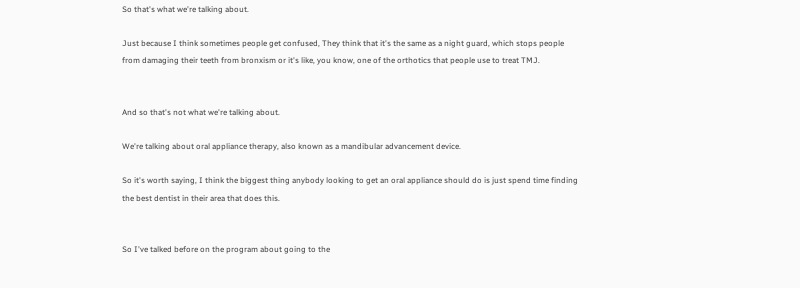So that's what we're talking about.

Just because I think sometimes people get confused, They think that it's the same as a night guard, which stops people from damaging their teeth from bronxism or it's like, you know, one of the orthotics that people use to treat TMJ.


And so that's not what we're talking about.

We're talking about oral appliance therapy, also known as a mandibular advancement device.

So it's worth saying, I think the biggest thing anybody looking to get an oral appliance should do is just spend time finding the best dentist in their area that does this.


So I've talked before on the program about going to the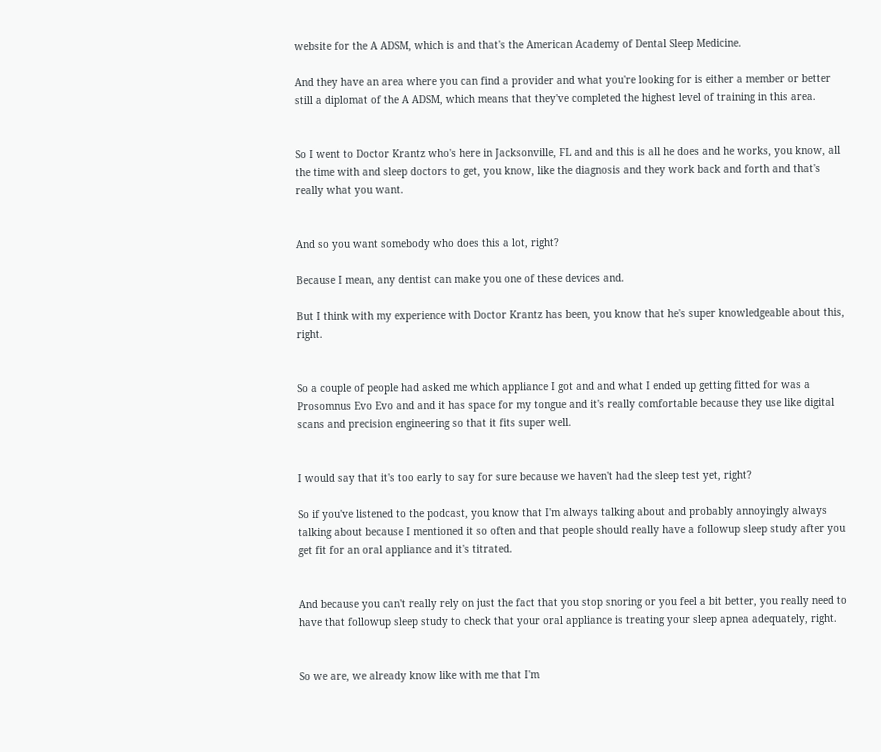website for the A ADSM, which is and that's the American Academy of Dental Sleep Medicine.

And they have an area where you can find a provider and what you're looking for is either a member or better still a diplomat of the A ADSM, which means that they've completed the highest level of training in this area.


So I went to Doctor Krantz who's here in Jacksonville, FL and and this is all he does and he works, you know, all the time with and sleep doctors to get, you know, like the diagnosis and they work back and forth and that's really what you want.


And so you want somebody who does this a lot, right?

Because I mean, any dentist can make you one of these devices and.

But I think with my experience with Doctor Krantz has been, you know that he's super knowledgeable about this, right.


So a couple of people had asked me which appliance I got and and what I ended up getting fitted for was a Prosomnus Evo Evo and and it has space for my tongue and it's really comfortable because they use like digital scans and precision engineering so that it fits super well.


I would say that it's too early to say for sure because we haven't had the sleep test yet, right?

So if you've listened to the podcast, you know that I'm always talking about and probably annoyingly always talking about because I mentioned it so often and that people should really have a followup sleep study after you get fit for an oral appliance and it's titrated.


And because you can't really rely on just the fact that you stop snoring or you feel a bit better, you really need to have that followup sleep study to check that your oral appliance is treating your sleep apnea adequately, right.


So we are, we already know like with me that I'm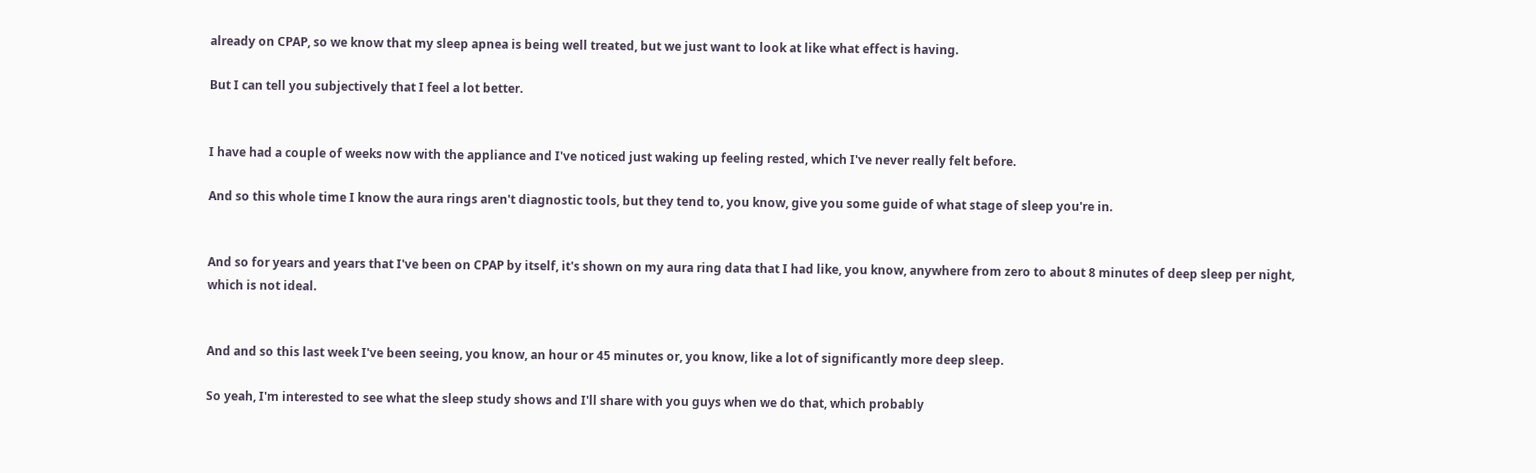already on CPAP, so we know that my sleep apnea is being well treated, but we just want to look at like what effect is having.

But I can tell you subjectively that I feel a lot better.


I have had a couple of weeks now with the appliance and I've noticed just waking up feeling rested, which I've never really felt before.

And so this whole time I know the aura rings aren't diagnostic tools, but they tend to, you know, give you some guide of what stage of sleep you're in.


And so for years and years that I've been on CPAP by itself, it's shown on my aura ring data that I had like, you know, anywhere from zero to about 8 minutes of deep sleep per night, which is not ideal.


And and so this last week I've been seeing, you know, an hour or 45 minutes or, you know, like a lot of significantly more deep sleep.

So yeah, I'm interested to see what the sleep study shows and I'll share with you guys when we do that, which probably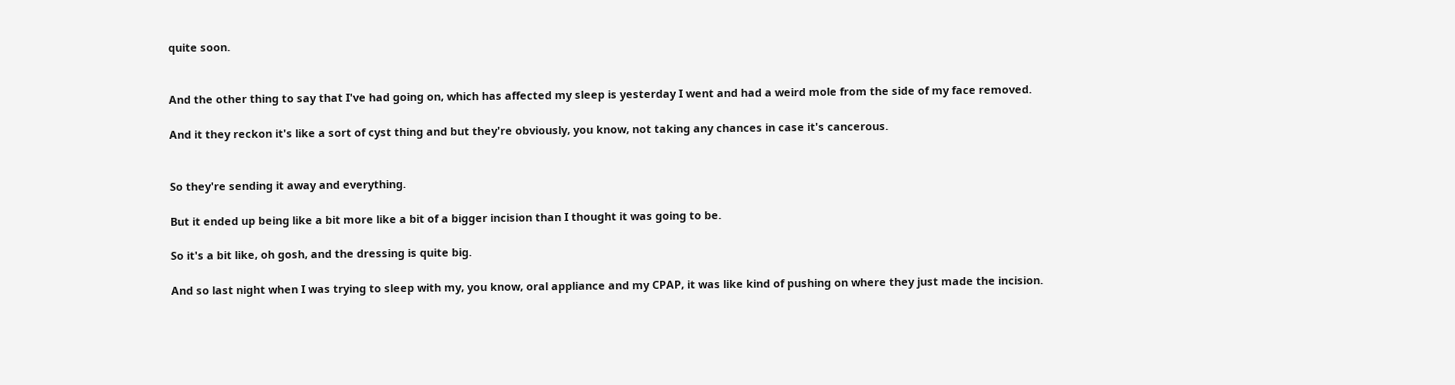quite soon.


And the other thing to say that I've had going on, which has affected my sleep is yesterday I went and had a weird mole from the side of my face removed.

And it they reckon it's like a sort of cyst thing and but they're obviously, you know, not taking any chances in case it's cancerous.


So they're sending it away and everything.

But it ended up being like a bit more like a bit of a bigger incision than I thought it was going to be.

So it's a bit like, oh gosh, and the dressing is quite big.

And so last night when I was trying to sleep with my, you know, oral appliance and my CPAP, it was like kind of pushing on where they just made the incision.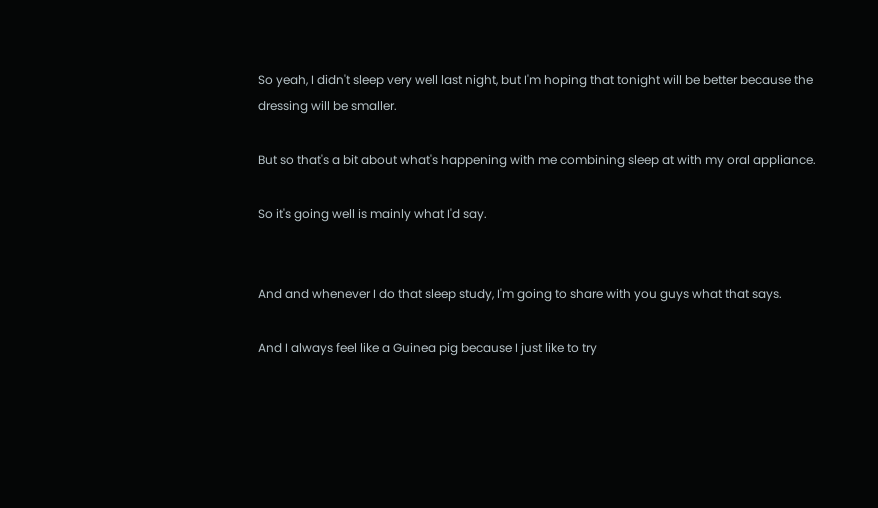So yeah, I didn't sleep very well last night, but I'm hoping that tonight will be better because the dressing will be smaller.

But so that's a bit about what's happening with me combining sleep at with my oral appliance.

So it's going well is mainly what I'd say.


And and whenever I do that sleep study, I'm going to share with you guys what that says.

And I always feel like a Guinea pig because I just like to try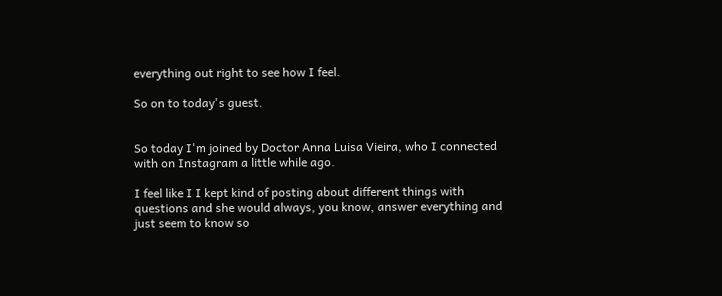everything out right to see how I feel.

So on to today's guest.


So today I'm joined by Doctor Anna Luisa Vieira, who I connected with on Instagram a little while ago.

I feel like I I kept kind of posting about different things with questions and she would always, you know, answer everything and just seem to know so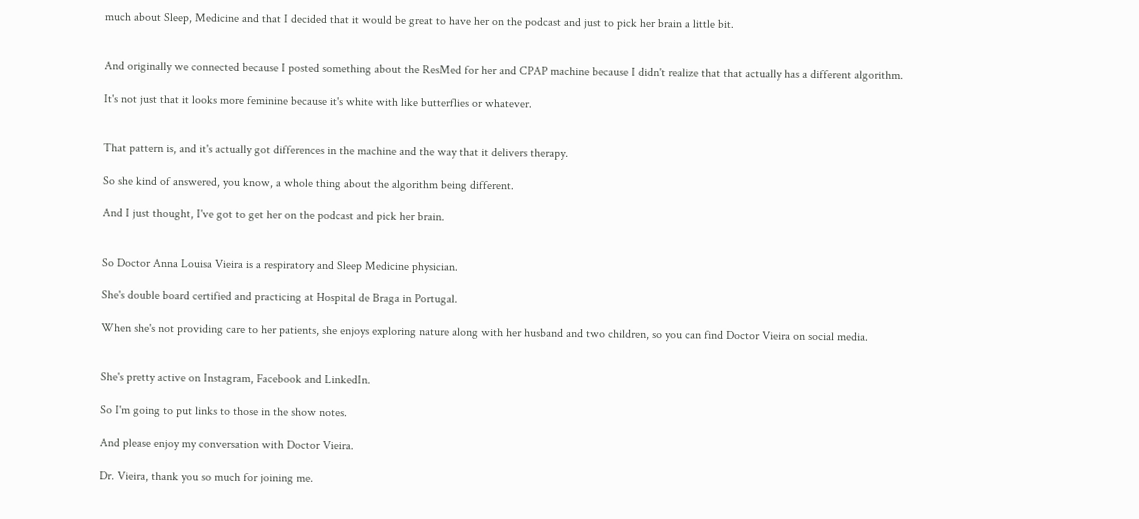much about Sleep, Medicine and that I decided that it would be great to have her on the podcast and just to pick her brain a little bit.


And originally we connected because I posted something about the ResMed for her and CPAP machine because I didn't realize that that actually has a different algorithm.

It's not just that it looks more feminine because it's white with like butterflies or whatever.


That pattern is, and it's actually got differences in the machine and the way that it delivers therapy.

So she kind of answered, you know, a whole thing about the algorithm being different.

And I just thought, I've got to get her on the podcast and pick her brain.


So Doctor Anna Louisa Vieira is a respiratory and Sleep Medicine physician.

She's double board certified and practicing at Hospital de Braga in Portugal.

When she's not providing care to her patients, she enjoys exploring nature along with her husband and two children, so you can find Doctor Vieira on social media.


She's pretty active on Instagram, Facebook and LinkedIn.

So I'm going to put links to those in the show notes.

And please enjoy my conversation with Doctor Vieira.

Dr. Vieira, thank you so much for joining me.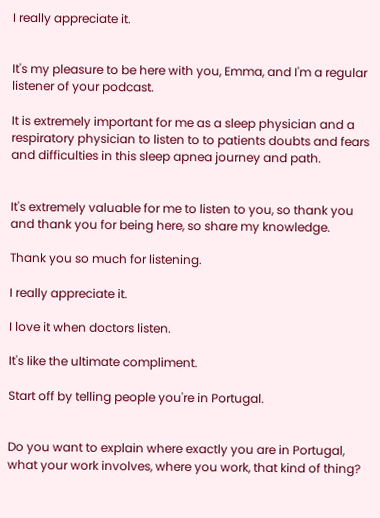I really appreciate it.


It's my pleasure to be here with you, Emma, and I'm a regular listener of your podcast.

It is extremely important for me as a sleep physician and a respiratory physician to listen to to patients doubts and fears and difficulties in this sleep apnea journey and path.


It's extremely valuable for me to listen to you, so thank you and thank you for being here, so share my knowledge.

Thank you so much for listening.

I really appreciate it.

I love it when doctors listen.

It's like the ultimate compliment.

Start off by telling people you're in Portugal.


Do you want to explain where exactly you are in Portugal, what your work involves, where you work, that kind of thing?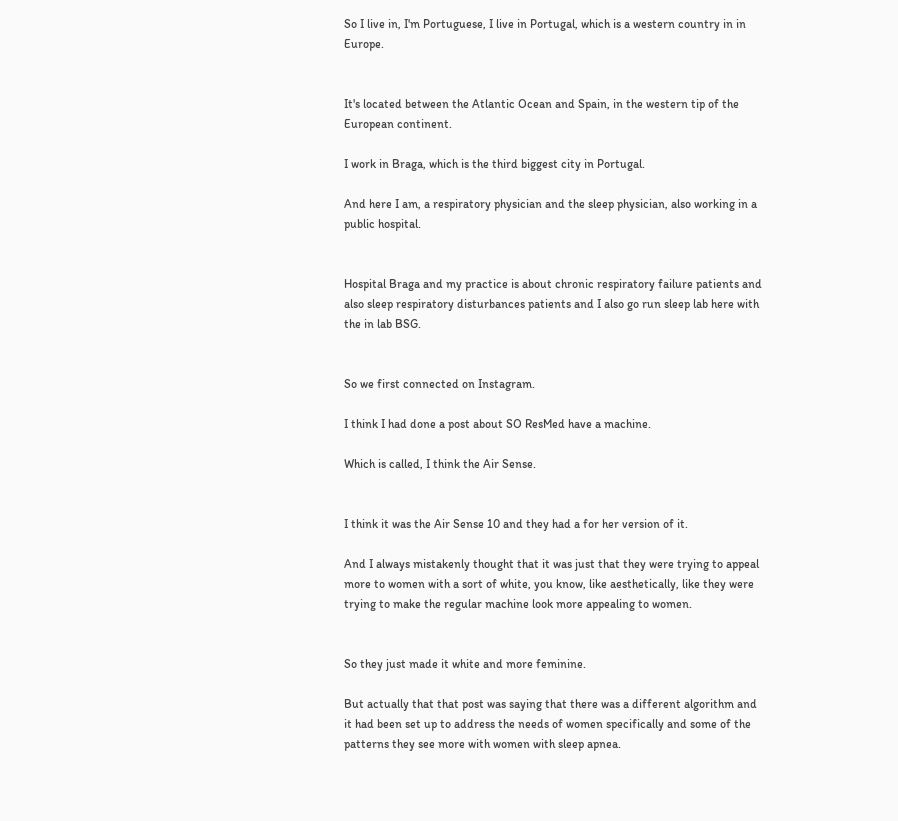So I live in, I'm Portuguese, I live in Portugal, which is a western country in in Europe.


It's located between the Atlantic Ocean and Spain, in the western tip of the European continent.

I work in Braga, which is the third biggest city in Portugal.

And here I am, a respiratory physician and the sleep physician, also working in a public hospital.


Hospital Braga and my practice is about chronic respiratory failure patients and also sleep respiratory disturbances patients and I also go run sleep lab here with the in lab BSG.


So we first connected on Instagram.

I think I had done a post about SO ResMed have a machine.

Which is called, I think the Air Sense.


I think it was the Air Sense 10 and they had a for her version of it.

And I always mistakenly thought that it was just that they were trying to appeal more to women with a sort of white, you know, like aesthetically, like they were trying to make the regular machine look more appealing to women.


So they just made it white and more feminine.

But actually that that post was saying that there was a different algorithm and it had been set up to address the needs of women specifically and some of the patterns they see more with women with sleep apnea.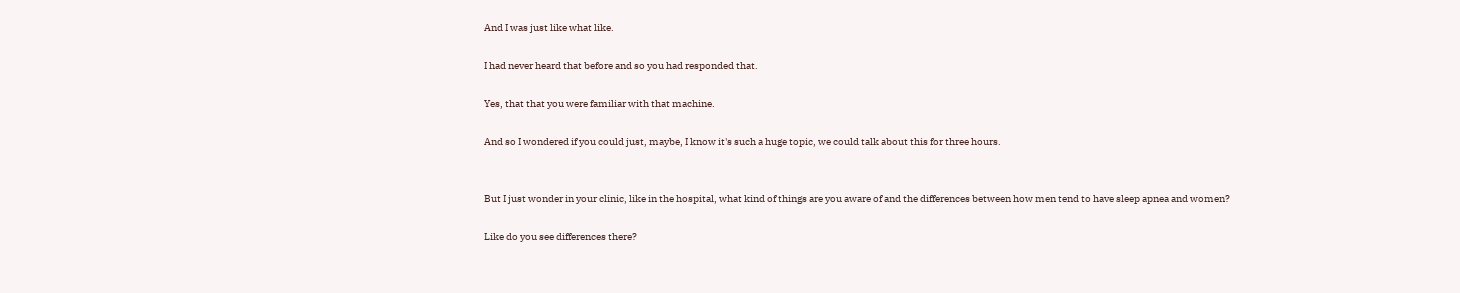And I was just like what like.

I had never heard that before and so you had responded that.

Yes, that that you were familiar with that machine.

And so I wondered if you could just, maybe, I know it's such a huge topic, we could talk about this for three hours.


But I just wonder in your clinic, like in the hospital, what kind of things are you aware of and the differences between how men tend to have sleep apnea and women?

Like do you see differences there?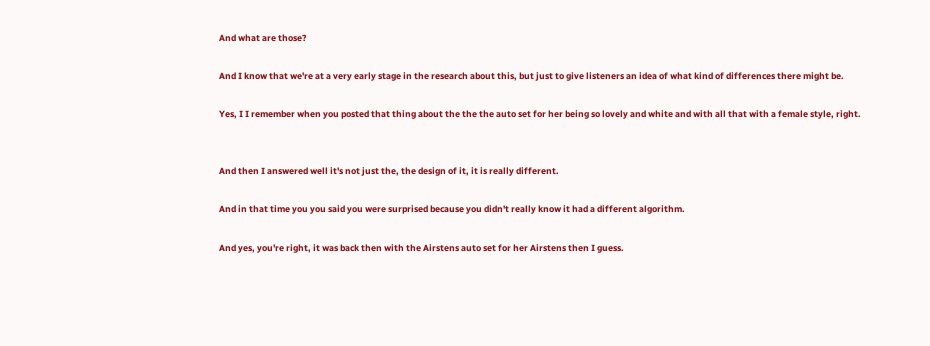And what are those?

And I know that we're at a very early stage in the research about this, but just to give listeners an idea of what kind of differences there might be.

Yes, I I remember when you posted that thing about the the the auto set for her being so lovely and white and with all that with a female style, right.


And then I answered well it's not just the, the design of it, it is really different.

And in that time you you said you were surprised because you didn't really know it had a different algorithm.

And yes, you're right, it was back then with the Airstens auto set for her Airstens then I guess.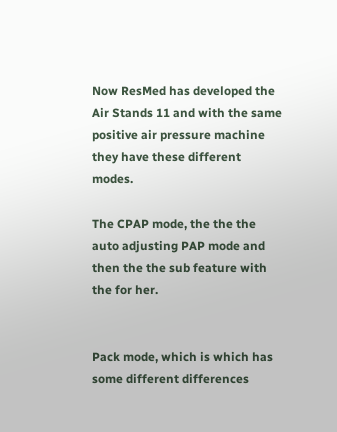Now ResMed has developed the Air Stands 11 and with the same positive air pressure machine they have these different modes.

The CPAP mode, the the the auto adjusting PAP mode and then the the sub feature with the for her.


Pack mode, which is which has some different differences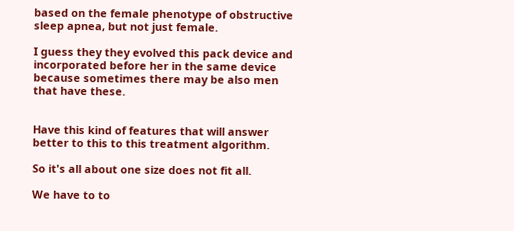based on the female phenotype of obstructive sleep apnea, but not just female.

I guess they they evolved this pack device and incorporated before her in the same device because sometimes there may be also men that have these.


Have this kind of features that will answer better to this to this treatment algorithm.

So it's all about one size does not fit all.

We have to to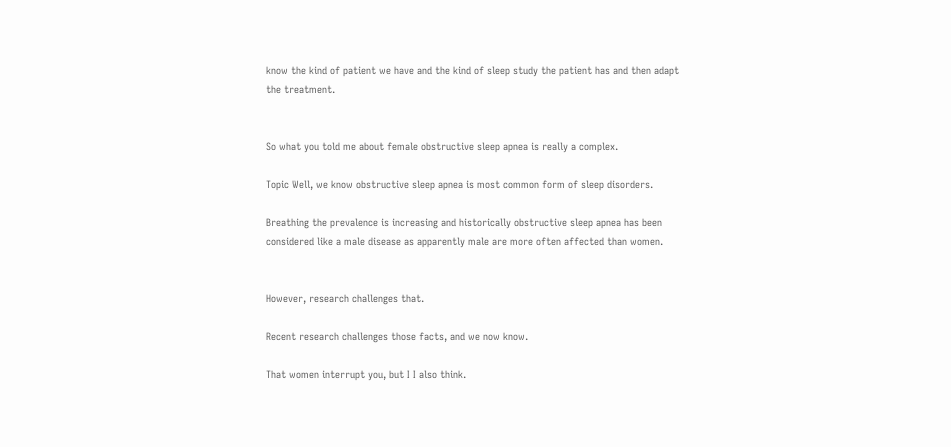know the kind of patient we have and the kind of sleep study the patient has and then adapt the treatment.


So what you told me about female obstructive sleep apnea is really a complex.

Topic Well, we know obstructive sleep apnea is most common form of sleep disorders.

Breathing the prevalence is increasing and historically obstructive sleep apnea has been considered like a male disease as apparently male are more often affected than women.


However, research challenges that.

Recent research challenges those facts, and we now know.

That women interrupt you, but I I also think.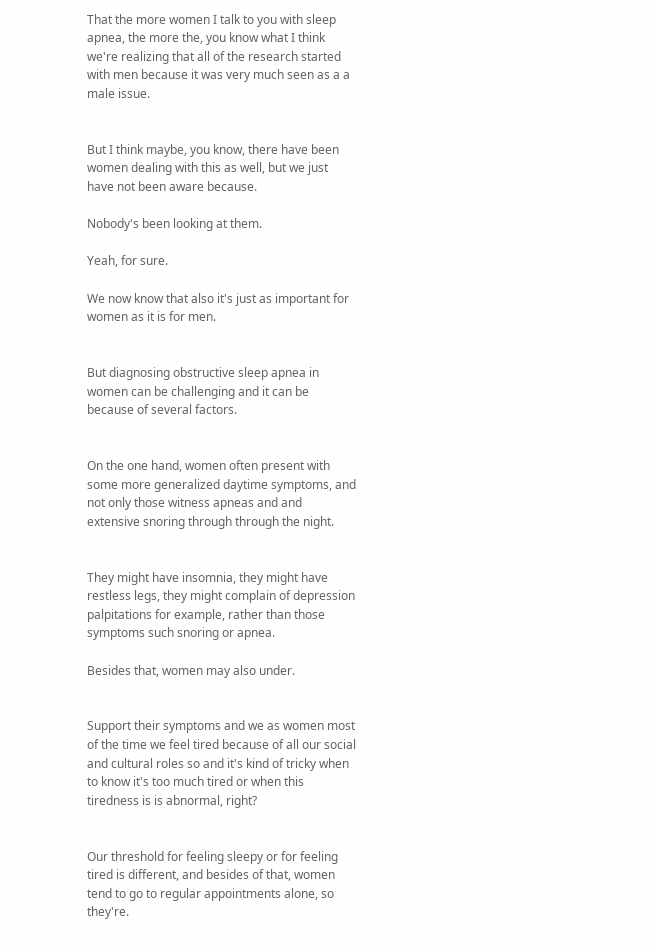That the more women I talk to you with sleep apnea, the more the, you know what I think we're realizing that all of the research started with men because it was very much seen as a a male issue.


But I think maybe, you know, there have been women dealing with this as well, but we just have not been aware because.

Nobody's been looking at them.

Yeah, for sure.

We now know that also it's just as important for women as it is for men.


But diagnosing obstructive sleep apnea in women can be challenging and it can be because of several factors.


On the one hand, women often present with some more generalized daytime symptoms, and not only those witness apneas and and extensive snoring through through the night.


They might have insomnia, they might have restless legs, they might complain of depression palpitations for example, rather than those symptoms such snoring or apnea.

Besides that, women may also under.


Support their symptoms and we as women most of the time we feel tired because of all our social and cultural roles so and it's kind of tricky when to know it's too much tired or when this tiredness is is abnormal, right?


Our threshold for feeling sleepy or for feeling tired is different, and besides of that, women tend to go to regular appointments alone, so they're.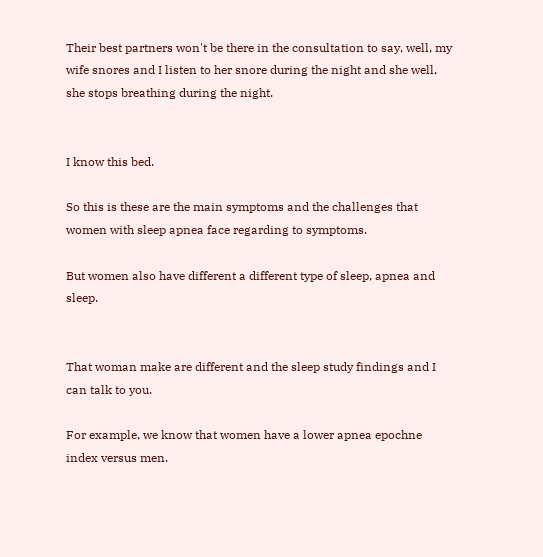Their best partners won't be there in the consultation to say, well, my wife snores and I listen to her snore during the night and she well, she stops breathing during the night.


I know this bed.

So this is these are the main symptoms and the challenges that women with sleep apnea face regarding to symptoms.

But women also have different a different type of sleep, apnea and sleep.


That woman make are different and the sleep study findings and I can talk to you.

For example, we know that women have a lower apnea epochne index versus men.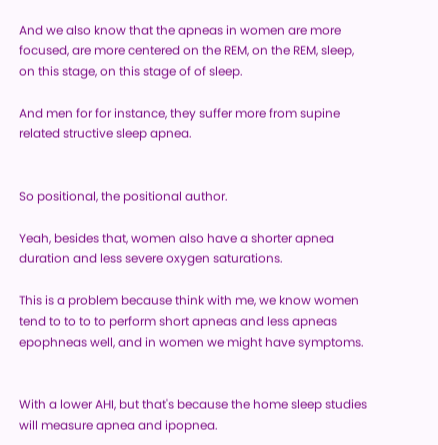And we also know that the apneas in women are more focused, are more centered on the REM, on the REM, sleep, on this stage, on this stage of of sleep.

And men for for instance, they suffer more from supine related structive sleep apnea.


So positional, the positional author.

Yeah, besides that, women also have a shorter apnea duration and less severe oxygen saturations.

This is a problem because think with me, we know women tend to to to to perform short apneas and less apneas epophneas well, and in women we might have symptoms.


With a lower AHI, but that's because the home sleep studies will measure apnea and ipopnea.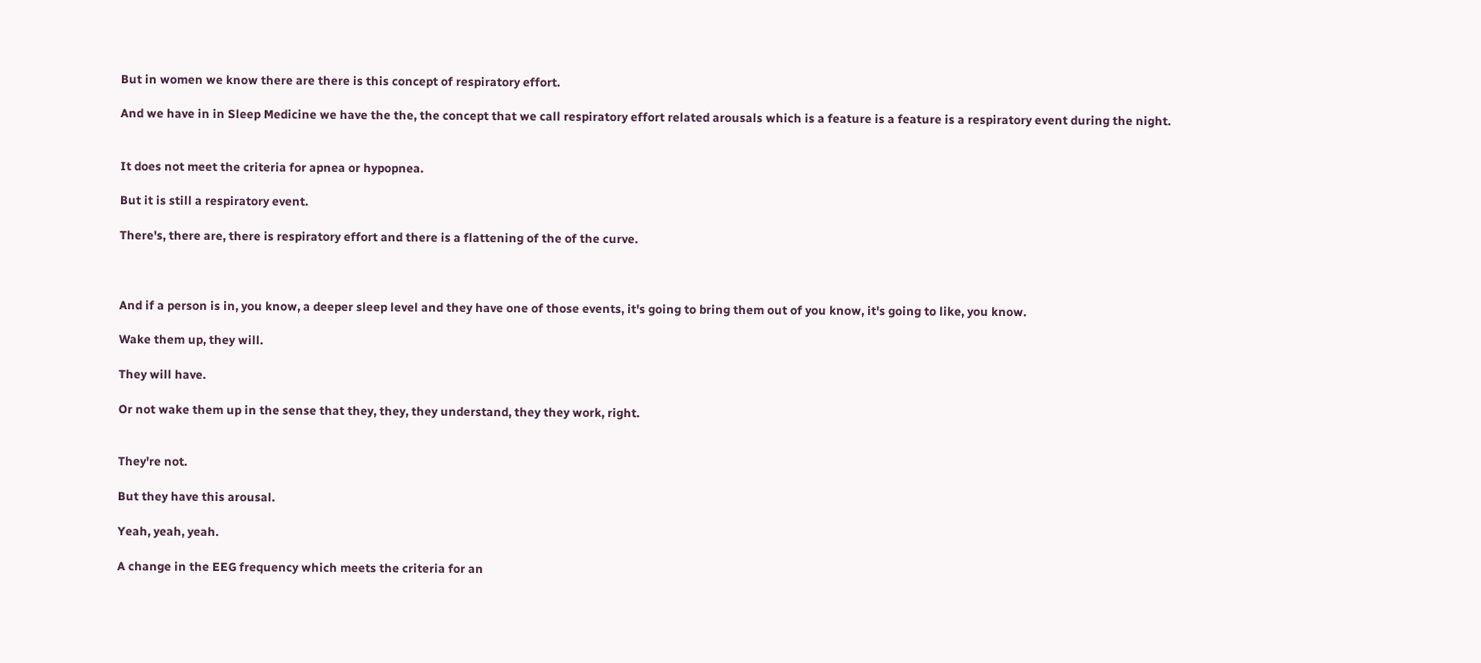But in women we know there are there is this concept of respiratory effort.

And we have in in Sleep Medicine we have the the, the concept that we call respiratory effort related arousals which is a feature is a feature is a respiratory event during the night.


It does not meet the criteria for apnea or hypopnea.

But it is still a respiratory event.

There's, there are, there is respiratory effort and there is a flattening of the of the curve.



And if a person is in, you know, a deeper sleep level and they have one of those events, it's going to bring them out of you know, it's going to like, you know.

Wake them up, they will.

They will have.

Or not wake them up in the sense that they, they, they understand, they they work, right.


They're not.

But they have this arousal.

Yeah, yeah, yeah.

A change in the EEG frequency which meets the criteria for an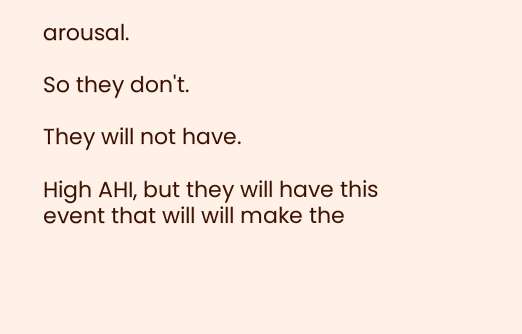arousal.

So they don't.

They will not have.

High AHI, but they will have this event that will will make the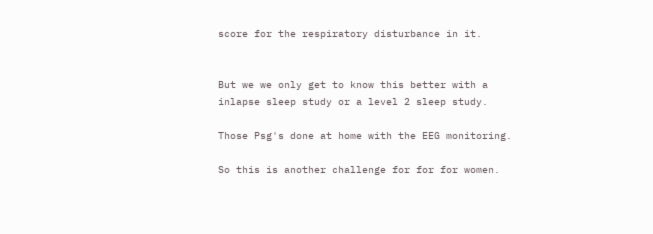score for the respiratory disturbance in it.


But we we only get to know this better with a inlapse sleep study or a level 2 sleep study.

Those Psg's done at home with the EEG monitoring.

So this is another challenge for for for women.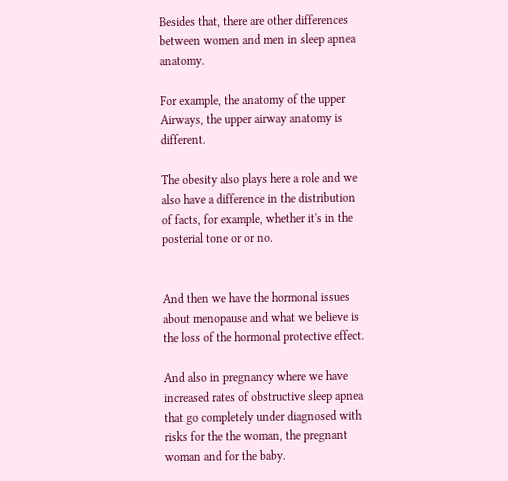Besides that, there are other differences between women and men in sleep apnea anatomy.

For example, the anatomy of the upper Airways, the upper airway anatomy is different.

The obesity also plays here a role and we also have a difference in the distribution of facts, for example, whether it's in the posterial tone or or no.


And then we have the hormonal issues about menopause and what we believe is the loss of the hormonal protective effect.

And also in pregnancy where we have increased rates of obstructive sleep apnea that go completely under diagnosed with risks for the the woman, the pregnant woman and for the baby.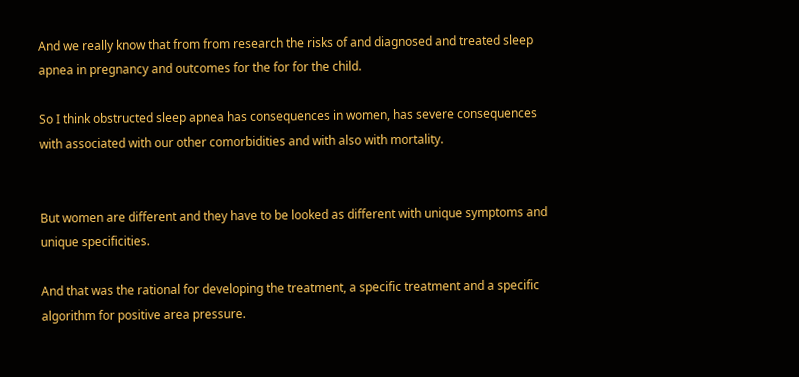And we really know that from from research the risks of and diagnosed and treated sleep apnea in pregnancy and outcomes for the for for the child.

So I think obstructed sleep apnea has consequences in women, has severe consequences with associated with our other comorbidities and with also with mortality.


But women are different and they have to be looked as different with unique symptoms and unique specificities.

And that was the rational for developing the treatment, a specific treatment and a specific algorithm for positive area pressure.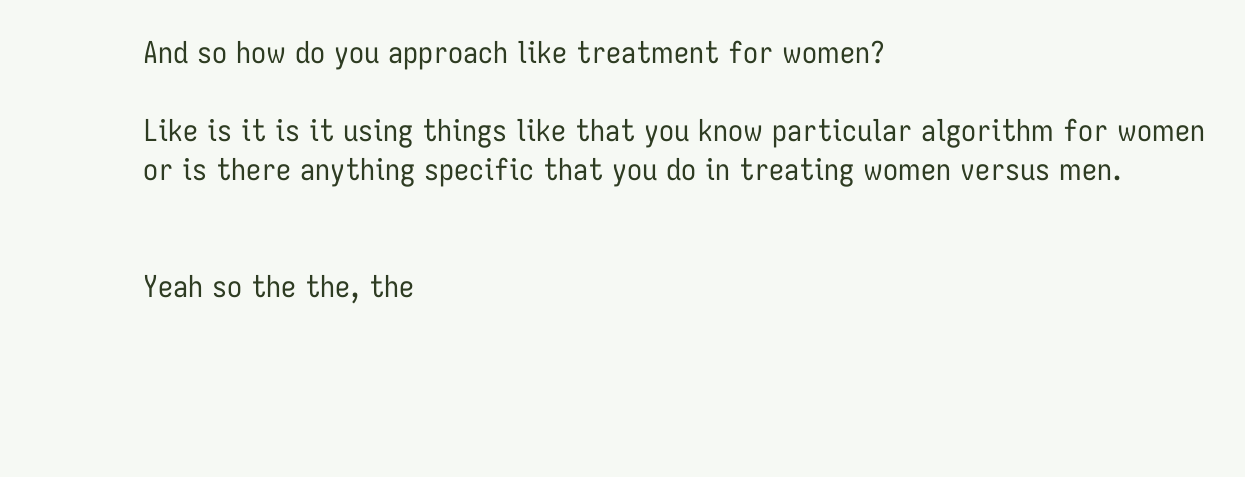And so how do you approach like treatment for women?

Like is it is it using things like that you know particular algorithm for women or is there anything specific that you do in treating women versus men.


Yeah so the the, the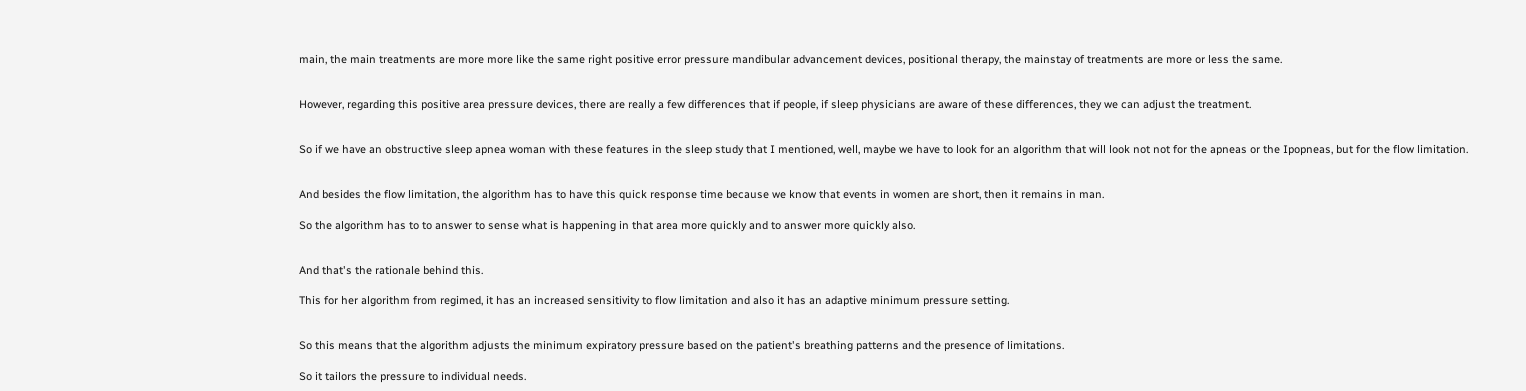main, the main treatments are more more like the same right positive error pressure mandibular advancement devices, positional therapy, the mainstay of treatments are more or less the same.


However, regarding this positive area pressure devices, there are really a few differences that if people, if sleep physicians are aware of these differences, they we can adjust the treatment.


So if we have an obstructive sleep apnea woman with these features in the sleep study that I mentioned, well, maybe we have to look for an algorithm that will look not not for the apneas or the Ipopneas, but for the flow limitation.


And besides the flow limitation, the algorithm has to have this quick response time because we know that events in women are short, then it remains in man.

So the algorithm has to to answer to sense what is happening in that area more quickly and to answer more quickly also.


And that's the rationale behind this.

This for her algorithm from regimed, it has an increased sensitivity to flow limitation and also it has an adaptive minimum pressure setting.


So this means that the algorithm adjusts the minimum expiratory pressure based on the patient's breathing patterns and the presence of limitations.

So it tailors the pressure to individual needs.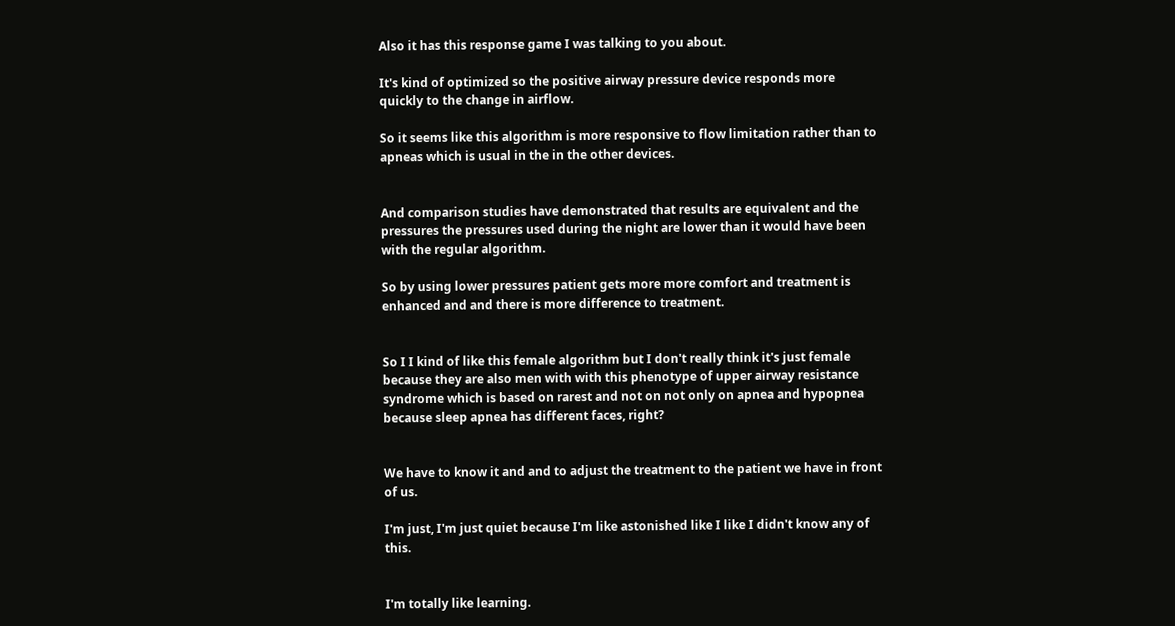Also it has this response game I was talking to you about.

It's kind of optimized so the positive airway pressure device responds more quickly to the change in airflow.

So it seems like this algorithm is more responsive to flow limitation rather than to apneas which is usual in the in the other devices.


And comparison studies have demonstrated that results are equivalent and the pressures the pressures used during the night are lower than it would have been with the regular algorithm.

So by using lower pressures patient gets more more comfort and treatment is enhanced and and there is more difference to treatment.


So I I kind of like this female algorithm but I don't really think it's just female because they are also men with with this phenotype of upper airway resistance syndrome which is based on rarest and not on not only on apnea and hypopnea because sleep apnea has different faces, right?


We have to know it and and to adjust the treatment to the patient we have in front of us.

I'm just, I'm just quiet because I'm like astonished like I like I didn't know any of this.


I'm totally like learning.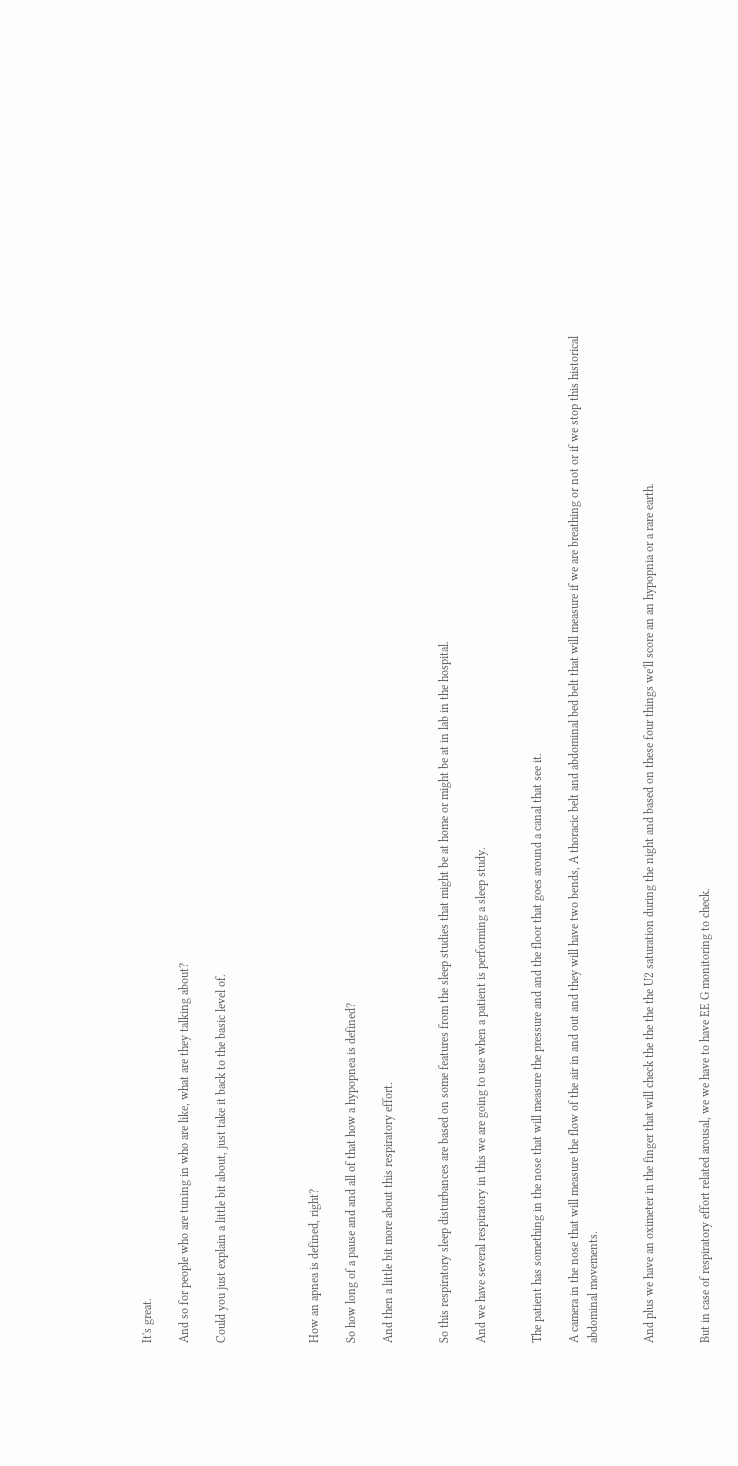It's great.

And so for people who are tuning in who are like, what are they talking about?

Could you just explain a little bit about, just take it back to the basic level of.




How an apnea is defined, right?

So how long of a pause and and all of that how a hypopnea is defined?

And then a little bit more about this respiratory effort.


So this respiratory sleep disturbances are based on some features from the sleep studies that might be at home or might be at in lab in the hospital.

And we have several respiratory in this we are going to use when a patient is performing a sleep study.


The patient has something in the nose that will measure the pressure and and the floor that goes around a canal that see it.

A camera in the nose that will measure the flow of the air in and out and they will have two bends, A thoracic belt and abdominal bed belt that will measure if we are breathing or not or if we stop this historical abdominal movements.


And plus we have an oximeter in the finger that will check the the the the U2 saturation during the night and based on these four things we'll score an an hypopnia or a rare earth.


But in case of respiratory effort related arousal, we we have to have EE G monitoring to check.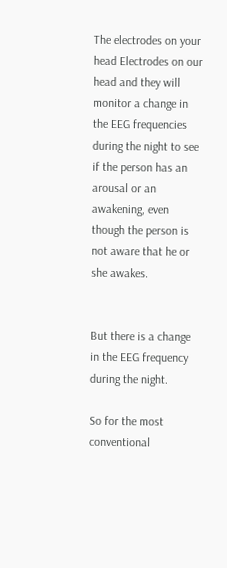The electrodes on your head Electrodes on our head and they will monitor a change in the EEG frequencies during the night to see if the person has an arousal or an awakening, even though the person is not aware that he or she awakes.


But there is a change in the EEG frequency during the night.

So for the most conventional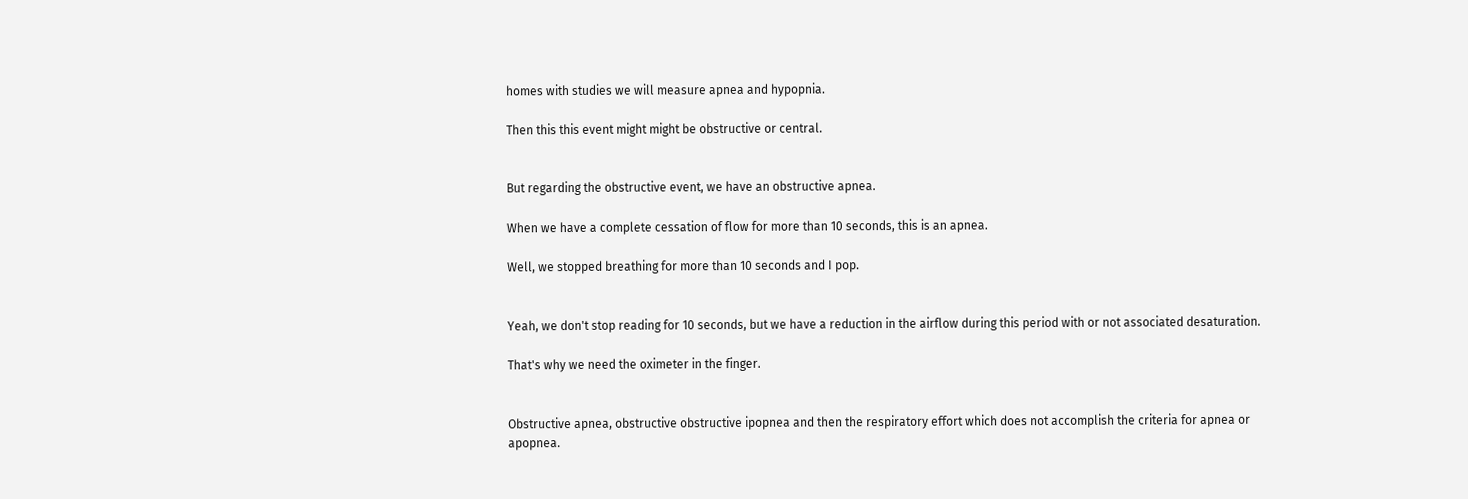homes with studies we will measure apnea and hypopnia.

Then this this event might might be obstructive or central.


But regarding the obstructive event, we have an obstructive apnea.

When we have a complete cessation of flow for more than 10 seconds, this is an apnea.

Well, we stopped breathing for more than 10 seconds and I pop.


Yeah, we don't stop reading for 10 seconds, but we have a reduction in the airflow during this period with or not associated desaturation.

That's why we need the oximeter in the finger.


Obstructive apnea, obstructive obstructive ipopnea and then the respiratory effort which does not accomplish the criteria for apnea or apopnea.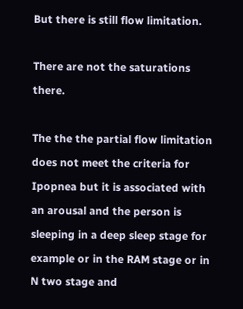But there is still flow limitation.

There are not the saturations there.

The the the partial flow limitation does not meet the criteria for Ipopnea but it is associated with an arousal and the person is sleeping in a deep sleep stage for example or in the RAM stage or in N two stage and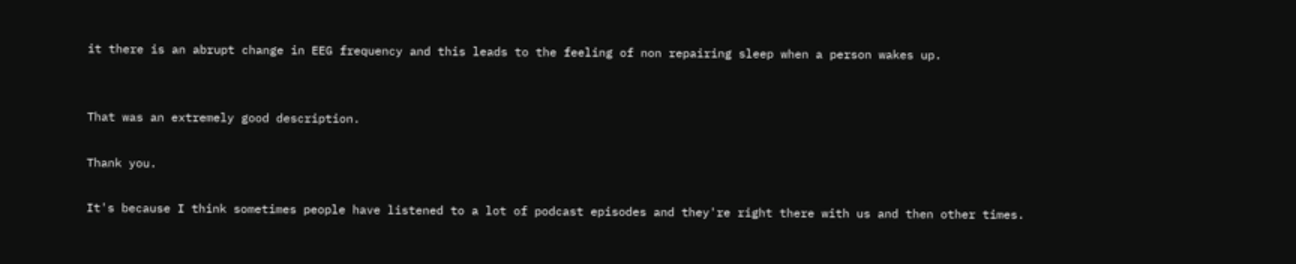it there is an abrupt change in EEG frequency and this leads to the feeling of non repairing sleep when a person wakes up.


That was an extremely good description.

Thank you.

It's because I think sometimes people have listened to a lot of podcast episodes and they're right there with us and then other times.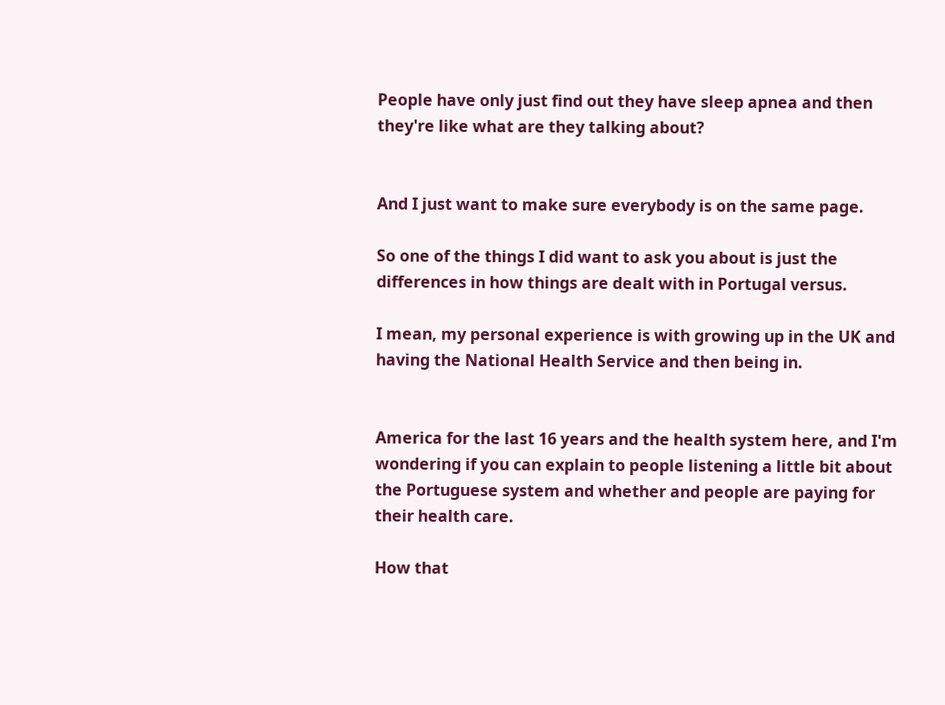People have only just find out they have sleep apnea and then they're like what are they talking about?


And I just want to make sure everybody is on the same page.

So one of the things I did want to ask you about is just the differences in how things are dealt with in Portugal versus.

I mean, my personal experience is with growing up in the UK and having the National Health Service and then being in.


America for the last 16 years and the health system here, and I'm wondering if you can explain to people listening a little bit about the Portuguese system and whether and people are paying for their health care.

How that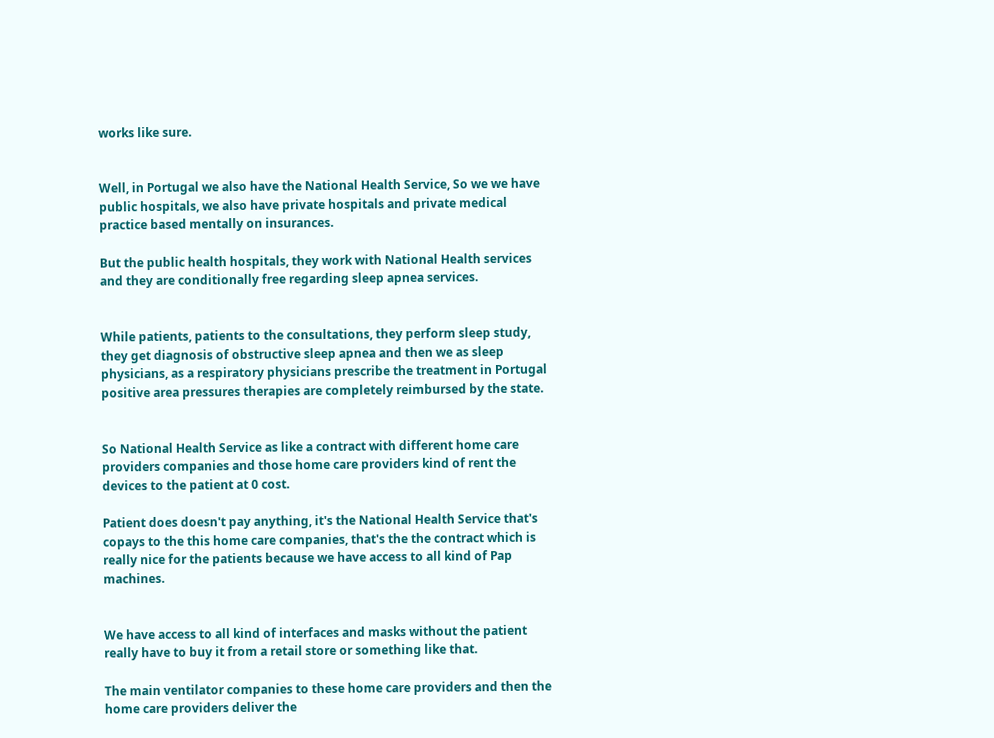works like sure.


Well, in Portugal we also have the National Health Service, So we we have public hospitals, we also have private hospitals and private medical practice based mentally on insurances.

But the public health hospitals, they work with National Health services and they are conditionally free regarding sleep apnea services.


While patients, patients to the consultations, they perform sleep study, they get diagnosis of obstructive sleep apnea and then we as sleep physicians, as a respiratory physicians prescribe the treatment in Portugal positive area pressures therapies are completely reimbursed by the state.


So National Health Service as like a contract with different home care providers companies and those home care providers kind of rent the devices to the patient at 0 cost.

Patient does doesn't pay anything, it's the National Health Service that's copays to the this home care companies, that's the the contract which is really nice for the patients because we have access to all kind of Pap machines.


We have access to all kind of interfaces and masks without the patient really have to buy it from a retail store or something like that.

The main ventilator companies to these home care providers and then the home care providers deliver the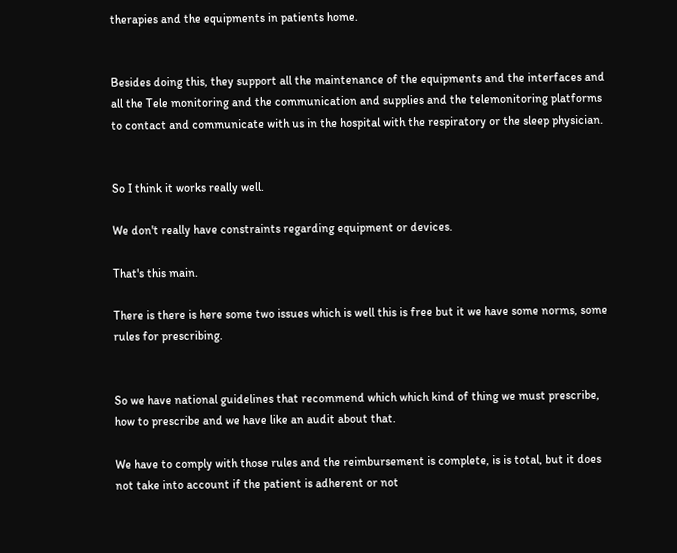therapies and the equipments in patients home.


Besides doing this, they support all the maintenance of the equipments and the interfaces and all the Tele monitoring and the communication and supplies and the telemonitoring platforms to contact and communicate with us in the hospital with the respiratory or the sleep physician.


So I think it works really well.

We don't really have constraints regarding equipment or devices.

That's this main.

There is there is here some two issues which is well this is free but it we have some norms, some rules for prescribing.


So we have national guidelines that recommend which which kind of thing we must prescribe, how to prescribe and we have like an audit about that.

We have to comply with those rules and the reimbursement is complete, is is total, but it does not take into account if the patient is adherent or not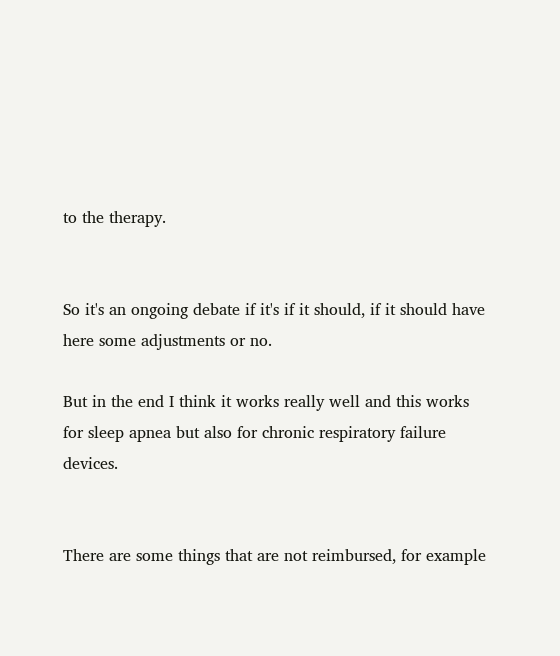to the therapy.


So it's an ongoing debate if it's if it should, if it should have here some adjustments or no.

But in the end I think it works really well and this works for sleep apnea but also for chronic respiratory failure devices.


There are some things that are not reimbursed, for example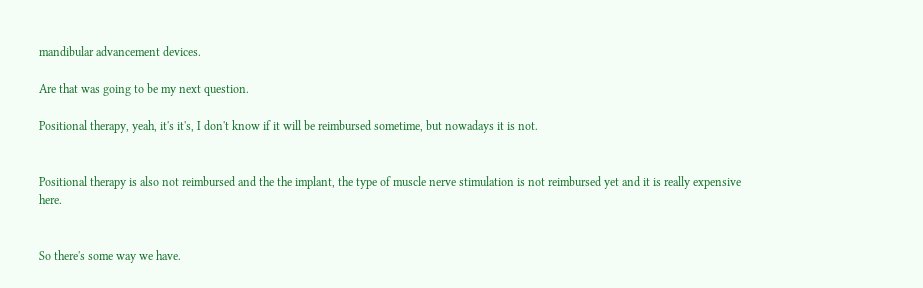mandibular advancement devices.

Are that was going to be my next question.

Positional therapy, yeah, it's it's, I don't know if it will be reimbursed sometime, but nowadays it is not.


Positional therapy is also not reimbursed and the the implant, the type of muscle nerve stimulation is not reimbursed yet and it is really expensive here.


So there's some way we have.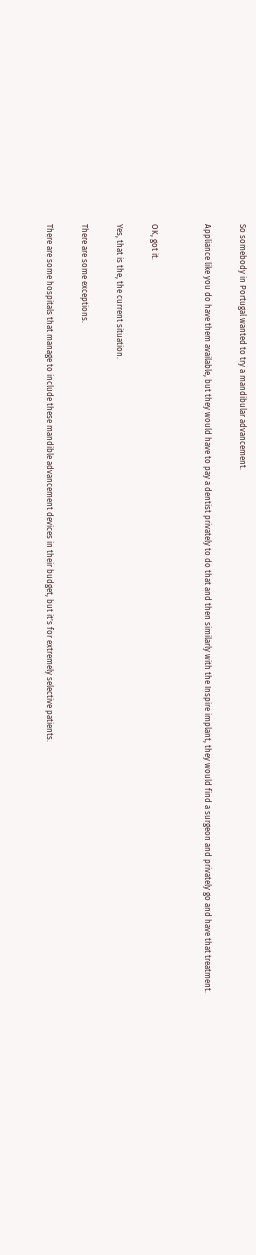So somebody in Portugal wanted to try a mandibular advancement.

Appliance like you do have them available, but they would have to pay a dentist privately to do that and then similarly with the Inspire implant, they would find a surgeon and privately go and have that treatment.


OK, got it.

Yes, that is the, the current situation.

There are some exceptions.

There are some hospitals that manage to include these mandible advancement devices in their budget, but it's for extremely selective patients.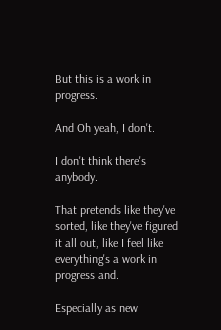But this is a work in progress.

And Oh yeah, I don't.

I don't think there's anybody.

That pretends like they've sorted, like they've figured it all out, like I feel like everything's a work in progress and.

Especially as new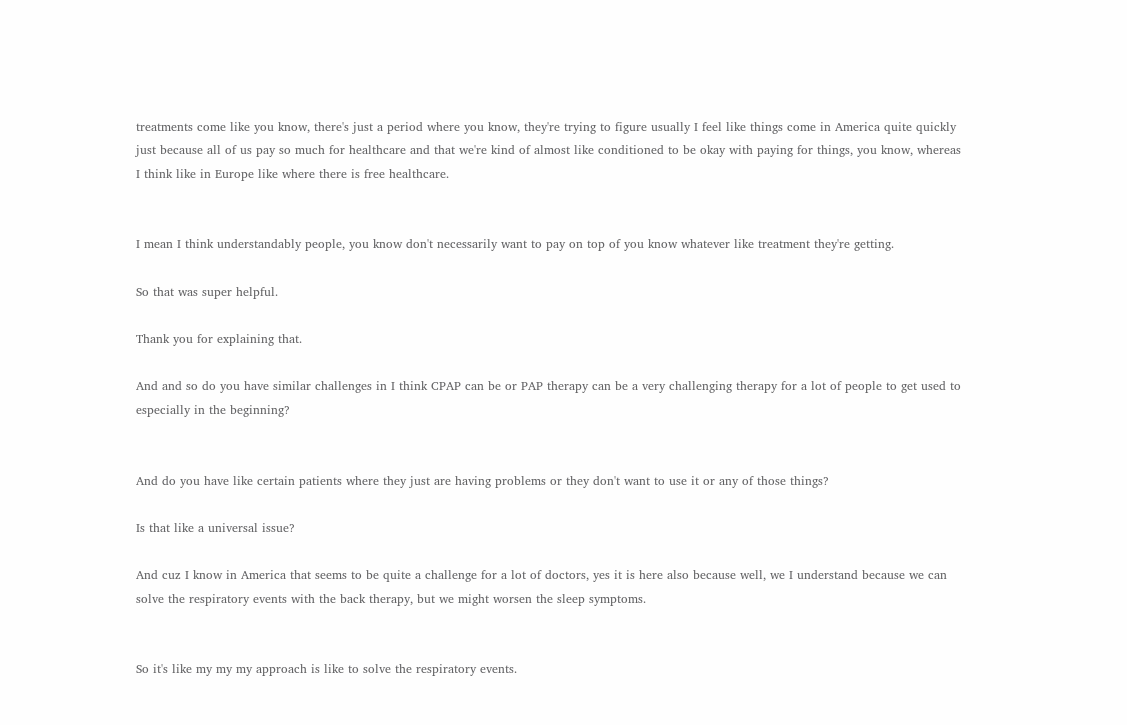treatments come like you know, there's just a period where you know, they're trying to figure usually I feel like things come in America quite quickly just because all of us pay so much for healthcare and that we're kind of almost like conditioned to be okay with paying for things, you know, whereas I think like in Europe like where there is free healthcare.


I mean I think understandably people, you know don't necessarily want to pay on top of you know whatever like treatment they're getting.

So that was super helpful.

Thank you for explaining that.

And and so do you have similar challenges in I think CPAP can be or PAP therapy can be a very challenging therapy for a lot of people to get used to especially in the beginning?


And do you have like certain patients where they just are having problems or they don't want to use it or any of those things?

Is that like a universal issue?

And cuz I know in America that seems to be quite a challenge for a lot of doctors, yes it is here also because well, we I understand because we can solve the respiratory events with the back therapy, but we might worsen the sleep symptoms.


So it's like my my my approach is like to solve the respiratory events.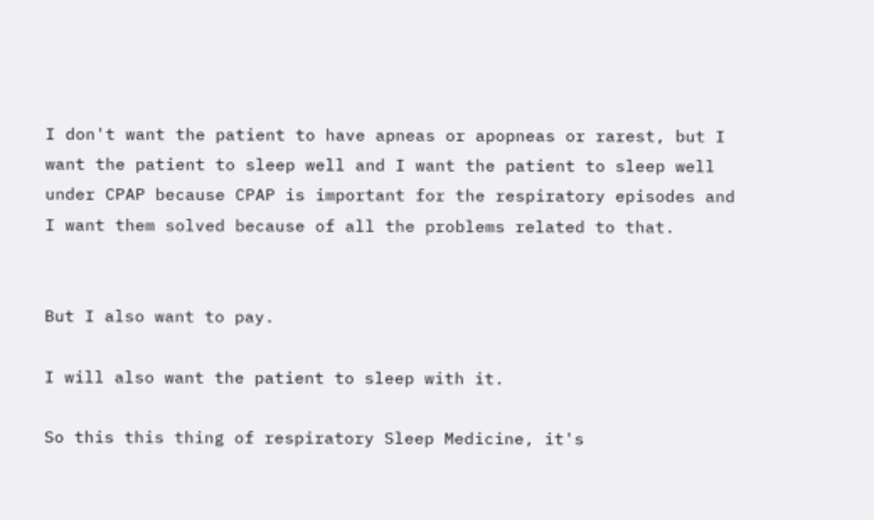I don't want the patient to have apneas or apopneas or rarest, but I want the patient to sleep well and I want the patient to sleep well under CPAP because CPAP is important for the respiratory episodes and I want them solved because of all the problems related to that.


But I also want to pay.

I will also want the patient to sleep with it.

So this this thing of respiratory Sleep Medicine, it's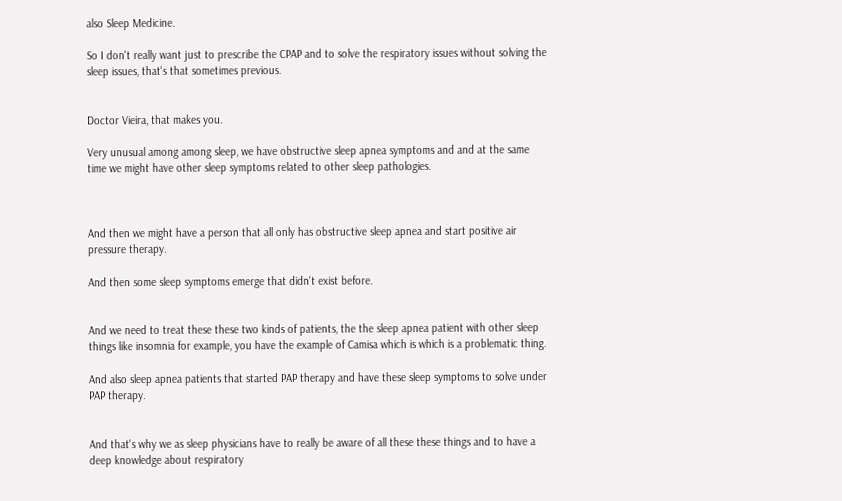also Sleep Medicine.

So I don't really want just to prescribe the CPAP and to solve the respiratory issues without solving the sleep issues, that's that sometimes previous.


Doctor Vieira, that makes you.

Very unusual among among sleep, we have obstructive sleep apnea symptoms and and at the same time we might have other sleep symptoms related to other sleep pathologies.



And then we might have a person that all only has obstructive sleep apnea and start positive air pressure therapy.

And then some sleep symptoms emerge that didn't exist before.


And we need to treat these these two kinds of patients, the the sleep apnea patient with other sleep things like insomnia for example, you have the example of Camisa which is which is a problematic thing.

And also sleep apnea patients that started PAP therapy and have these sleep symptoms to solve under PAP therapy.


And that's why we as sleep physicians have to really be aware of all these these things and to have a deep knowledge about respiratory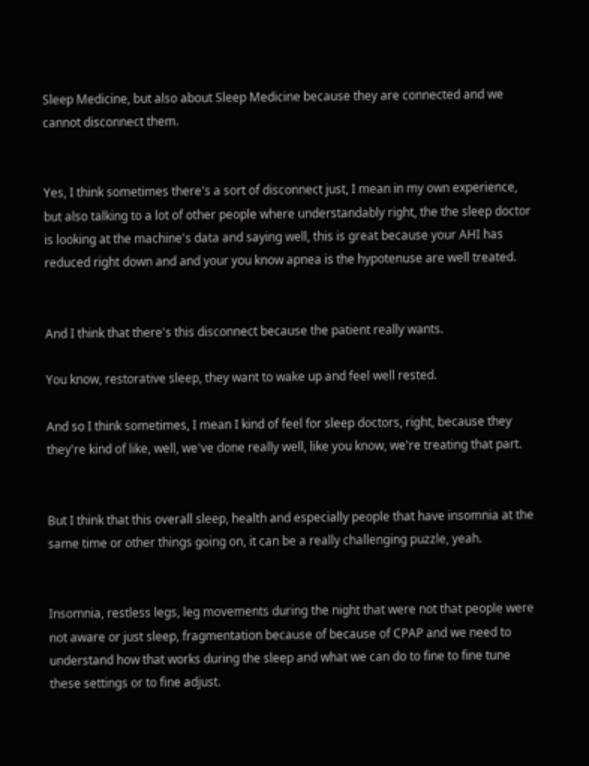Sleep Medicine, but also about Sleep Medicine because they are connected and we cannot disconnect them.


Yes, I think sometimes there's a sort of disconnect just, I mean in my own experience, but also talking to a lot of other people where understandably right, the the sleep doctor is looking at the machine's data and saying well, this is great because your AHI has reduced right down and and your you know apnea is the hypotenuse are well treated.


And I think that there's this disconnect because the patient really wants.

You know, restorative sleep, they want to wake up and feel well rested.

And so I think sometimes, I mean I kind of feel for sleep doctors, right, because they they're kind of like, well, we've done really well, like you know, we're treating that part.


But I think that this overall sleep, health and especially people that have insomnia at the same time or other things going on, it can be a really challenging puzzle, yeah.


Insomnia, restless legs, leg movements during the night that were not that people were not aware or just sleep, fragmentation because of because of CPAP and we need to understand how that works during the sleep and what we can do to fine to fine tune these settings or to fine adjust.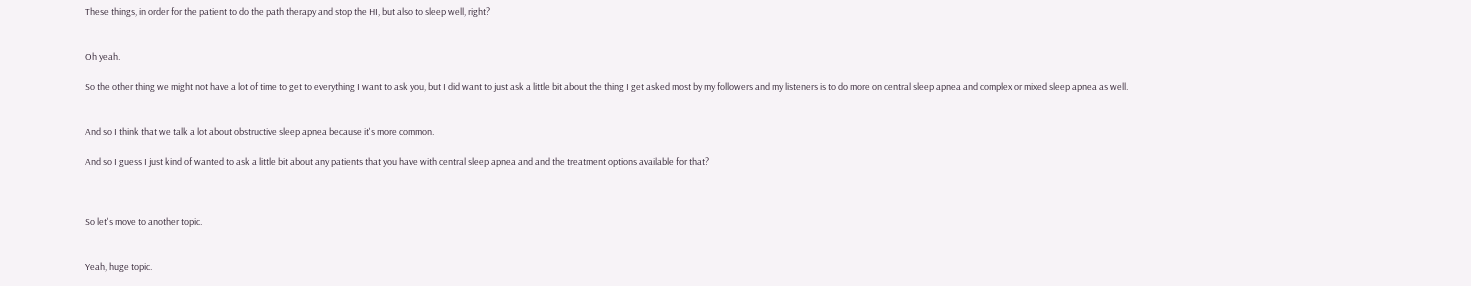These things, in order for the patient to do the path therapy and stop the HI, but also to sleep well, right?


Oh yeah.

So the other thing we might not have a lot of time to get to everything I want to ask you, but I did want to just ask a little bit about the thing I get asked most by my followers and my listeners is to do more on central sleep apnea and complex or mixed sleep apnea as well.


And so I think that we talk a lot about obstructive sleep apnea because it's more common.

And so I guess I just kind of wanted to ask a little bit about any patients that you have with central sleep apnea and and the treatment options available for that?



So let's move to another topic.


Yeah, huge topic.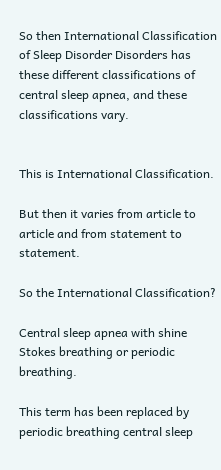So then International Classification of Sleep Disorder Disorders has these different classifications of central sleep apnea, and these classifications vary.


This is International Classification.

But then it varies from article to article and from statement to statement.

So the International Classification?

Central sleep apnea with shine Stokes breathing or periodic breathing.

This term has been replaced by periodic breathing central sleep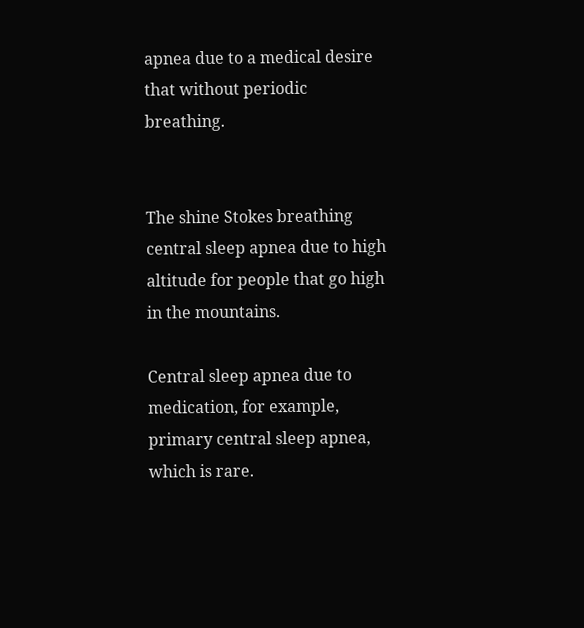apnea due to a medical desire that without periodic breathing.


The shine Stokes breathing central sleep apnea due to high altitude for people that go high in the mountains.

Central sleep apnea due to medication, for example, primary central sleep apnea, which is rare.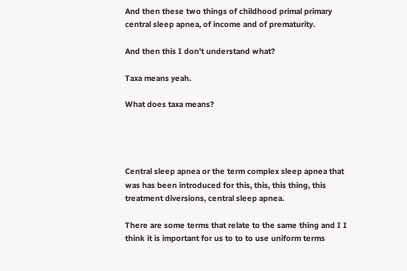And then these two things of childhood primal primary central sleep apnea, of income and of prematurity.

And then this I don't understand what?

Taxa means yeah.

What does taxa means?




Central sleep apnea or the term complex sleep apnea that was has been introduced for this, this, this thing, this treatment diversions, central sleep apnea.

There are some terms that relate to the same thing and I I think it is important for us to to to use uniform terms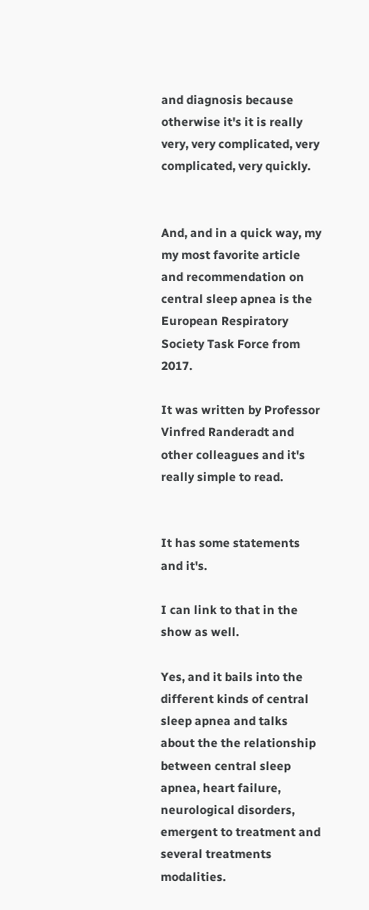and diagnosis because otherwise it's it is really very, very complicated, very complicated, very quickly.


And, and in a quick way, my my most favorite article and recommendation on central sleep apnea is the European Respiratory Society Task Force from 2017.

It was written by Professor Vinfred Randeradt and other colleagues and it's really simple to read.


It has some statements and it's.

I can link to that in the show as well.

Yes, and it bails into the different kinds of central sleep apnea and talks about the the relationship between central sleep apnea, heart failure, neurological disorders, emergent to treatment and several treatments modalities.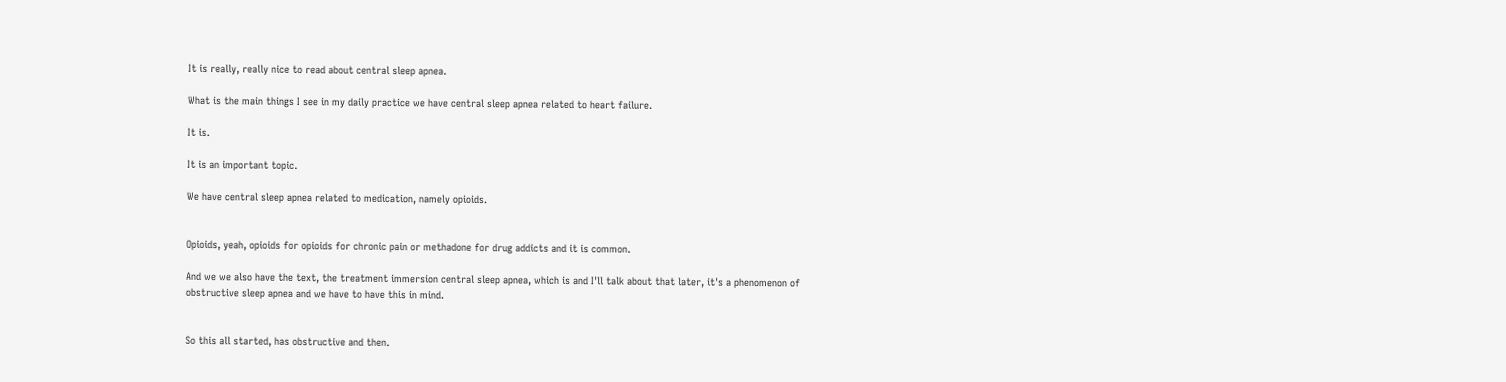It is really, really nice to read about central sleep apnea.

What is the main things I see in my daily practice we have central sleep apnea related to heart failure.

It is.

It is an important topic.

We have central sleep apnea related to medication, namely opioids.


Opioids, yeah, opioids for opioids for chronic pain or methadone for drug addicts and it is common.

And we we also have the text, the treatment immersion central sleep apnea, which is and I'll talk about that later, it's a phenomenon of obstructive sleep apnea and we have to have this in mind.


So this all started, has obstructive and then.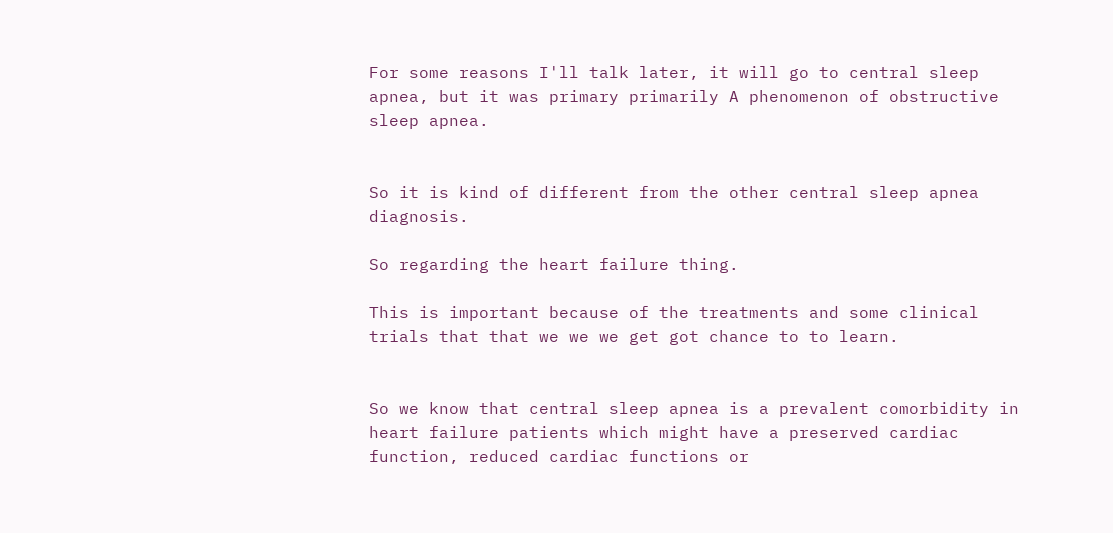For some reasons I'll talk later, it will go to central sleep apnea, but it was primary primarily A phenomenon of obstructive sleep apnea.


So it is kind of different from the other central sleep apnea diagnosis.

So regarding the heart failure thing.

This is important because of the treatments and some clinical trials that that we we we get got chance to to learn.


So we know that central sleep apnea is a prevalent comorbidity in heart failure patients which might have a preserved cardiac function, reduced cardiac functions or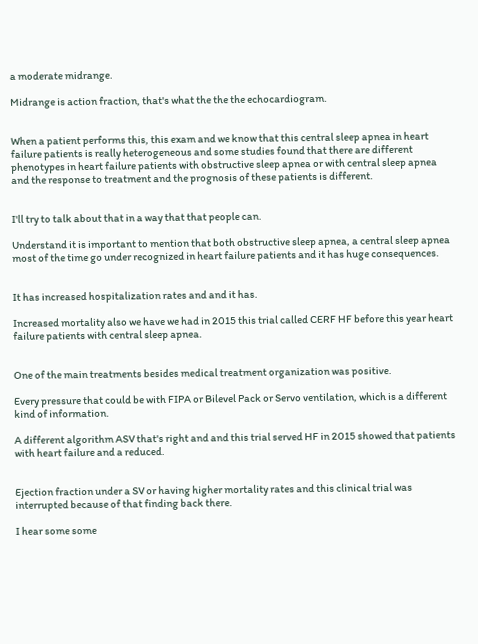a moderate midrange.

Midrange is action fraction, that's what the the the echocardiogram.


When a patient performs this, this exam and we know that this central sleep apnea in heart failure patients is really heterogeneous and some studies found that there are different phenotypes in heart failure patients with obstructive sleep apnea or with central sleep apnea and the response to treatment and the prognosis of these patients is different.


I'll try to talk about that in a way that that people can.

Understand it is important to mention that both obstructive sleep apnea, a central sleep apnea most of the time go under recognized in heart failure patients and it has huge consequences.


It has increased hospitalization rates and and it has.

Increased mortality also we have we had in 2015 this trial called CERF HF before this year heart failure patients with central sleep apnea.


One of the main treatments besides medical treatment organization was positive.

Every pressure that could be with FIPA or Bilevel Pack or Servo ventilation, which is a different kind of information.

A different algorithm ASV that's right and and this trial served HF in 2015 showed that patients with heart failure and a reduced.


Ejection fraction under a SV or having higher mortality rates and this clinical trial was interrupted because of that finding back there.

I hear some some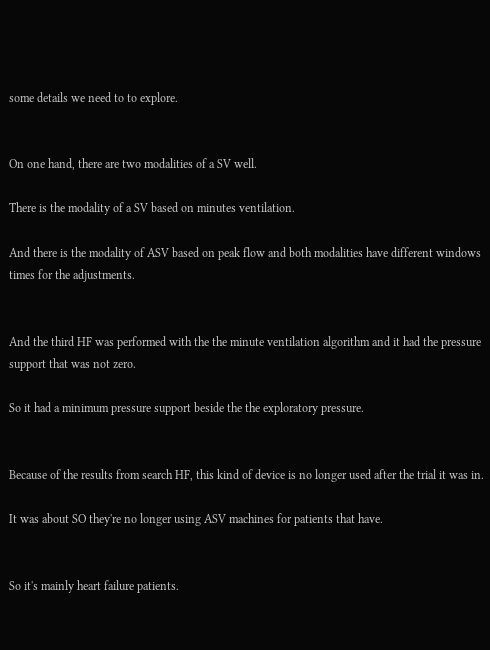some details we need to to explore.


On one hand, there are two modalities of a SV well.

There is the modality of a SV based on minutes ventilation.

And there is the modality of ASV based on peak flow and both modalities have different windows times for the adjustments.


And the third HF was performed with the the minute ventilation algorithm and it had the pressure support that was not zero.

So it had a minimum pressure support beside the the exploratory pressure.


Because of the results from search HF, this kind of device is no longer used after the trial it was in.

It was about SO they're no longer using ASV machines for patients that have.


So it's mainly heart failure patients.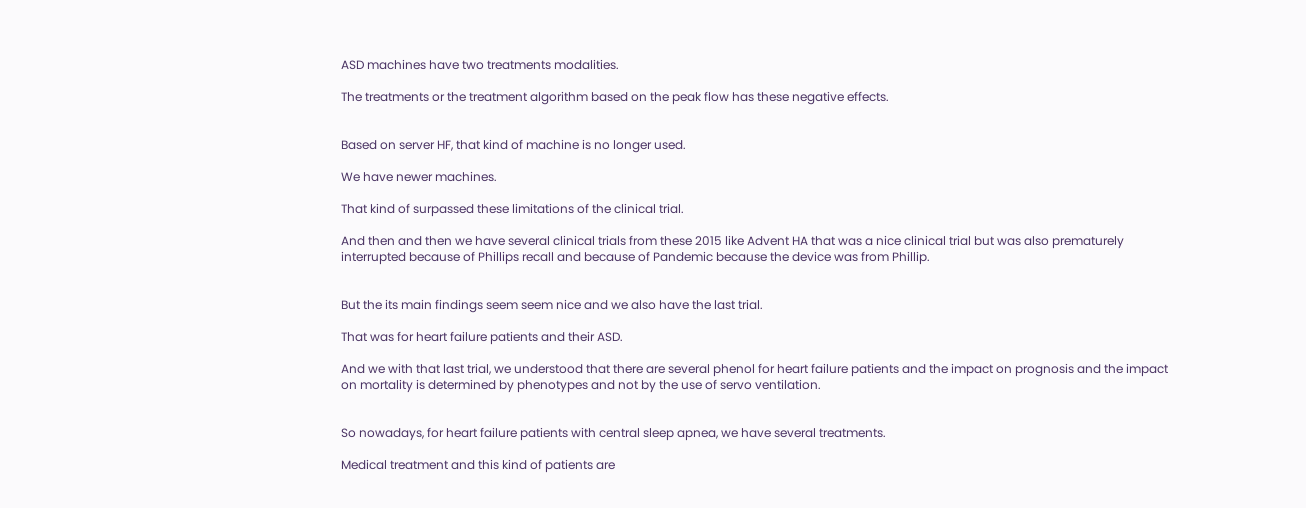ASD machines have two treatments modalities.

The treatments or the treatment algorithm based on the peak flow has these negative effects.


Based on server HF, that kind of machine is no longer used.

We have newer machines.

That kind of surpassed these limitations of the clinical trial.

And then and then we have several clinical trials from these 2015 like Advent HA that was a nice clinical trial but was also prematurely interrupted because of Phillips recall and because of Pandemic because the device was from Phillip.


But the its main findings seem seem nice and we also have the last trial.

That was for heart failure patients and their ASD.

And we with that last trial, we understood that there are several phenol for heart failure patients and the impact on prognosis and the impact on mortality is determined by phenotypes and not by the use of servo ventilation.


So nowadays, for heart failure patients with central sleep apnea, we have several treatments.

Medical treatment and this kind of patients are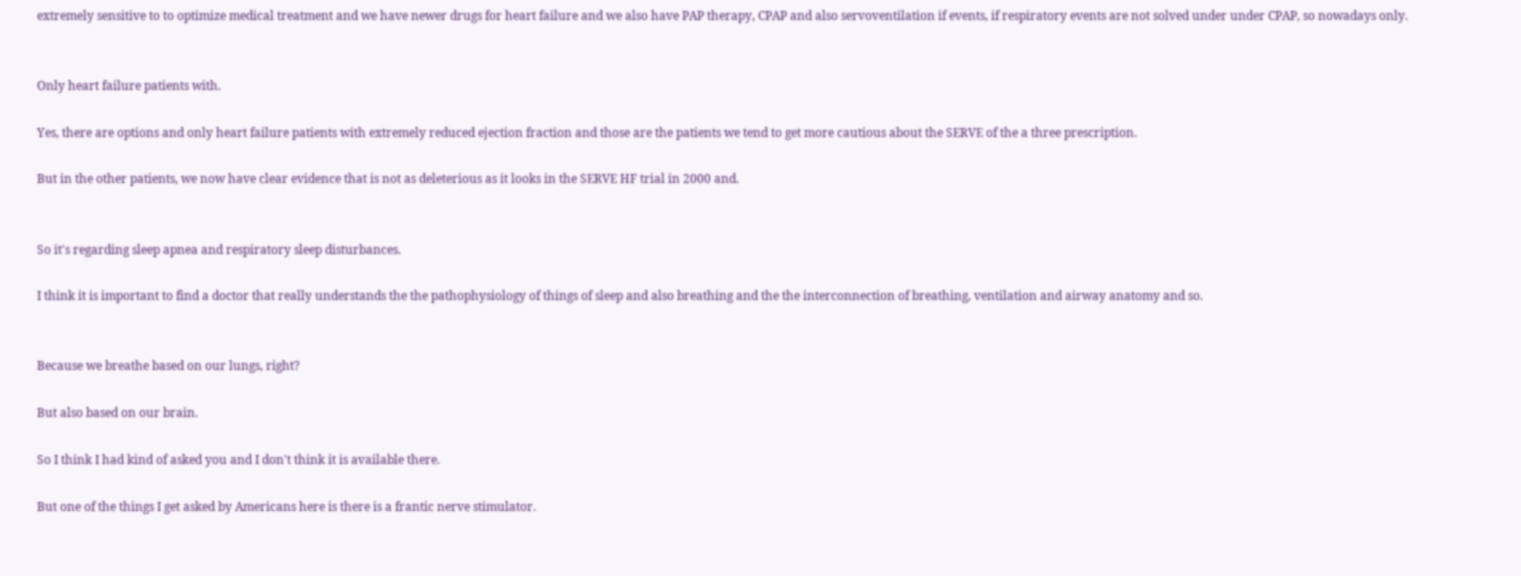extremely sensitive to to optimize medical treatment and we have newer drugs for heart failure and we also have PAP therapy, CPAP and also servoventilation if events, if respiratory events are not solved under under CPAP, so nowadays only.


Only heart failure patients with.

Yes, there are options and only heart failure patients with extremely reduced ejection fraction and those are the patients we tend to get more cautious about the SERVE of the a three prescription.

But in the other patients, we now have clear evidence that is not as deleterious as it looks in the SERVE HF trial in 2000 and.


So it's regarding sleep apnea and respiratory sleep disturbances.

I think it is important to find a doctor that really understands the the pathophysiology of things of sleep and also breathing and the the interconnection of breathing, ventilation and airway anatomy and so.


Because we breathe based on our lungs, right?

But also based on our brain.

So I think I had kind of asked you and I don't think it is available there.

But one of the things I get asked by Americans here is there is a frantic nerve stimulator.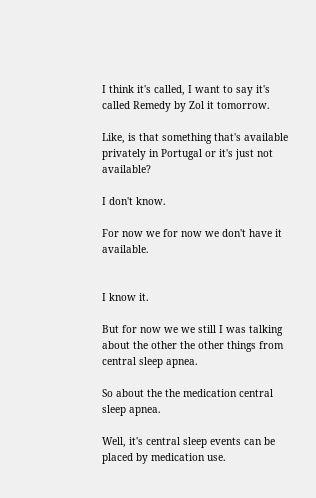I think it's called, I want to say it's called Remedy by Zol it tomorrow.

Like, is that something that's available privately in Portugal or it's just not available?

I don't know.

For now we for now we don't have it available.


I know it.

But for now we we still I was talking about the other the other things from central sleep apnea.

So about the the medication central sleep apnea.

Well, it's central sleep events can be placed by medication use.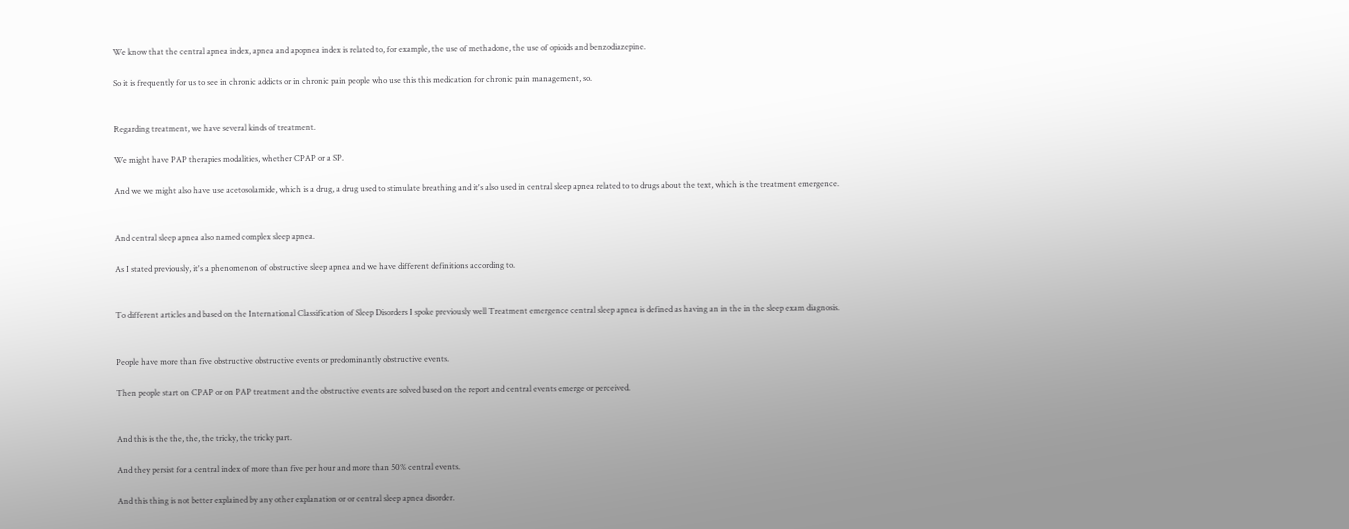We know that the central apnea index, apnea and apopnea index is related to, for example, the use of methadone, the use of opioids and benzodiazepine.

So it is frequently for us to see in chronic addicts or in chronic pain people who use this this medication for chronic pain management, so.


Regarding treatment, we have several kinds of treatment.

We might have PAP therapies modalities, whether CPAP or a SP.

And we we might also have use acetosolamide, which is a drug, a drug used to stimulate breathing and it's also used in central sleep apnea related to to drugs about the text, which is the treatment emergence.


And central sleep apnea also named complex sleep apnea.

As I stated previously, it's a phenomenon of obstructive sleep apnea and we have different definitions according to.


To different articles and based on the International Classification of Sleep Disorders I spoke previously well Treatment emergence central sleep apnea is defined as having an in the in the sleep exam diagnosis.


People have more than five obstructive obstructive events or predominantly obstructive events.

Then people start on CPAP or on PAP treatment and the obstructive events are solved based on the report and central events emerge or perceived.


And this is the the, the, the tricky, the tricky part.

And they persist for a central index of more than five per hour and more than 50% central events.

And this thing is not better explained by any other explanation or or central sleep apnea disorder.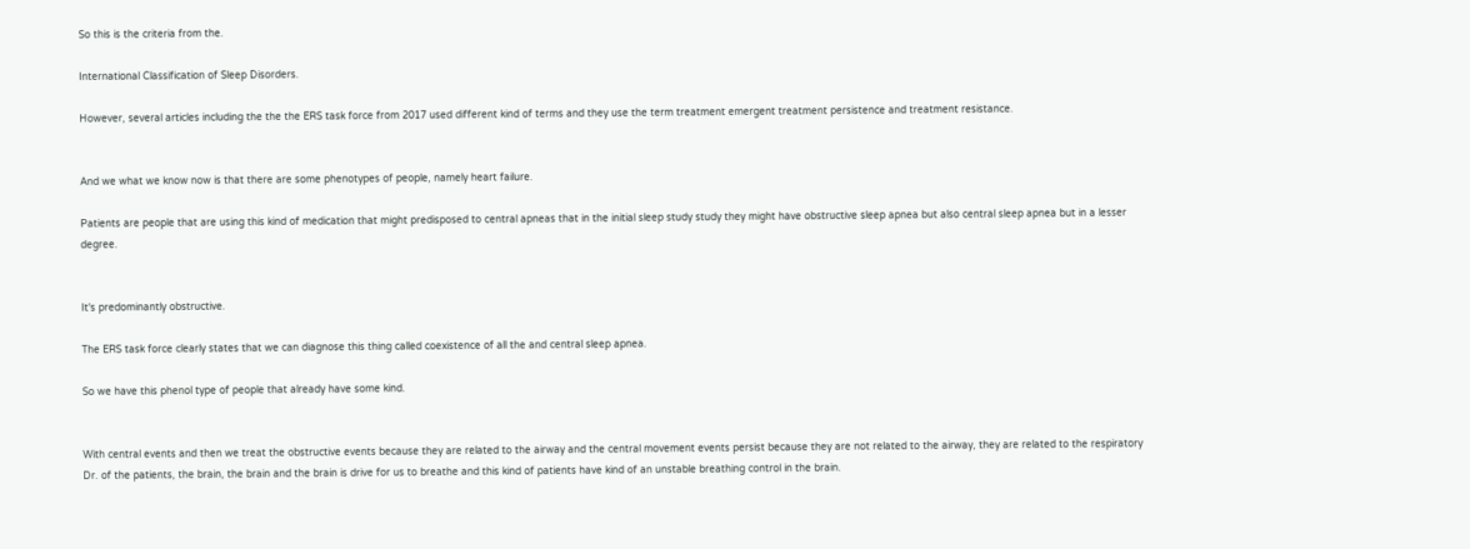So this is the criteria from the.

International Classification of Sleep Disorders.

However, several articles including the the the ERS task force from 2017 used different kind of terms and they use the term treatment emergent treatment persistence and treatment resistance.


And we what we know now is that there are some phenotypes of people, namely heart failure.

Patients are people that are using this kind of medication that might predisposed to central apneas that in the initial sleep study study they might have obstructive sleep apnea but also central sleep apnea but in a lesser degree.


It's predominantly obstructive.

The ERS task force clearly states that we can diagnose this thing called coexistence of all the and central sleep apnea.

So we have this phenol type of people that already have some kind.


With central events and then we treat the obstructive events because they are related to the airway and the central movement events persist because they are not related to the airway, they are related to the respiratory Dr. of the patients, the brain, the brain and the brain is drive for us to breathe and this kind of patients have kind of an unstable breathing control in the brain.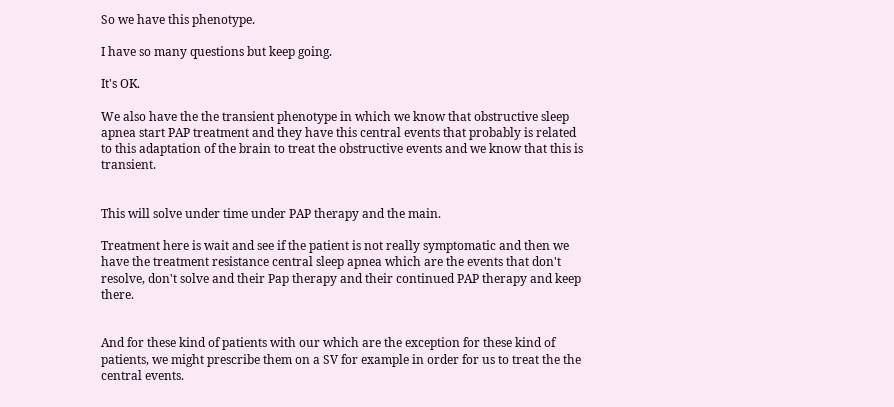So we have this phenotype.

I have so many questions but keep going.

It's OK.

We also have the the transient phenotype in which we know that obstructive sleep apnea start PAP treatment and they have this central events that probably is related to this adaptation of the brain to treat the obstructive events and we know that this is transient.


This will solve under time under PAP therapy and the main.

Treatment here is wait and see if the patient is not really symptomatic and then we have the treatment resistance central sleep apnea which are the events that don't resolve, don't solve and their Pap therapy and their continued PAP therapy and keep there.


And for these kind of patients with our which are the exception for these kind of patients, we might prescribe them on a SV for example in order for us to treat the the central events.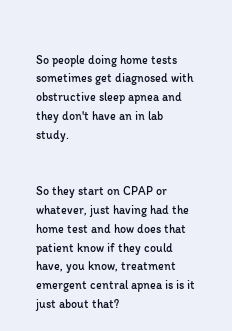So people doing home tests sometimes get diagnosed with obstructive sleep apnea and they don't have an in lab study.


So they start on CPAP or whatever, just having had the home test and how does that patient know if they could have, you know, treatment emergent central apnea is is it just about that?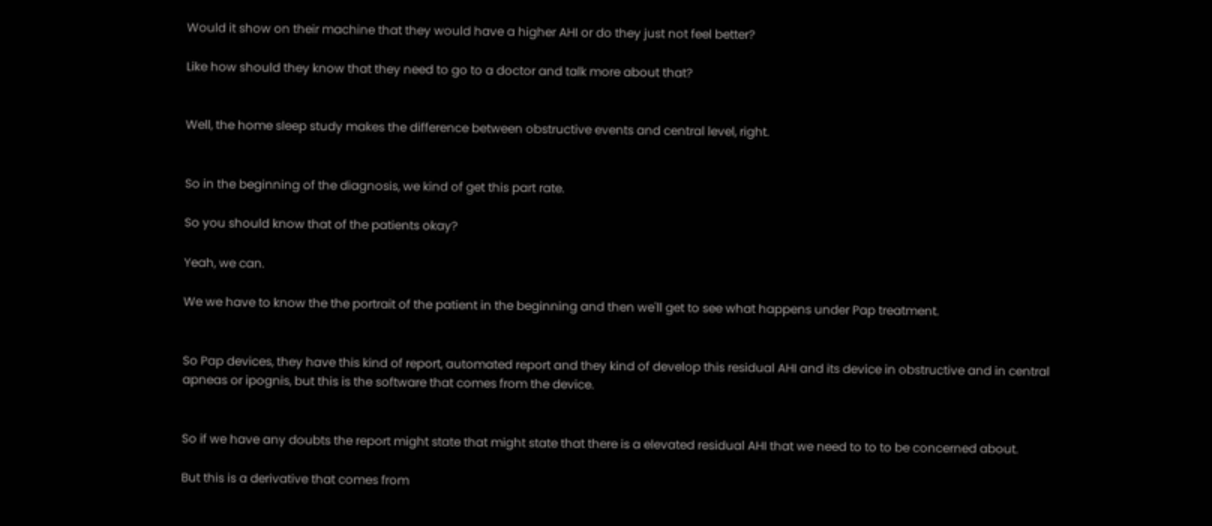Would it show on their machine that they would have a higher AHI or do they just not feel better?

Like how should they know that they need to go to a doctor and talk more about that?


Well, the home sleep study makes the difference between obstructive events and central level, right.


So in the beginning of the diagnosis, we kind of get this part rate.

So you should know that of the patients okay?

Yeah, we can.

We we have to know the the portrait of the patient in the beginning and then we'll get to see what happens under Pap treatment.


So Pap devices, they have this kind of report, automated report and they kind of develop this residual AHI and its device in obstructive and in central apneas or ipognis, but this is the software that comes from the device.


So if we have any doubts the report might state that might state that there is a elevated residual AHI that we need to to to be concerned about.

But this is a derivative that comes from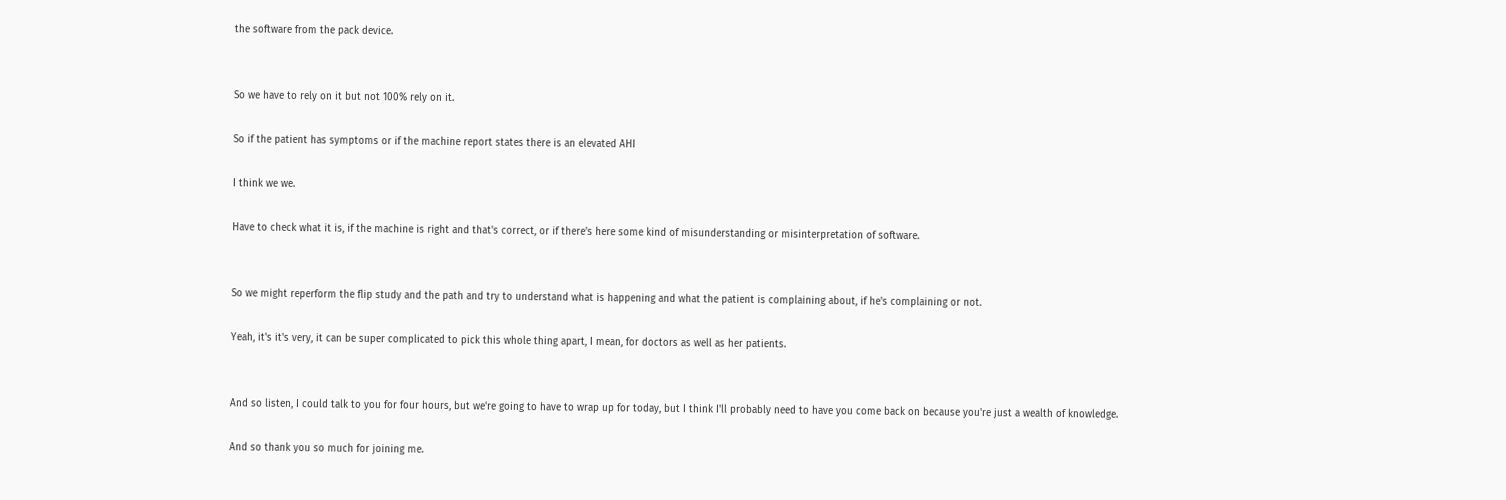the software from the pack device.


So we have to rely on it but not 100% rely on it.

So if the patient has symptoms or if the machine report states there is an elevated AHI

I think we we.

Have to check what it is, if the machine is right and that's correct, or if there's here some kind of misunderstanding or misinterpretation of software.


So we might reperform the flip study and the path and try to understand what is happening and what the patient is complaining about, if he's complaining or not.

Yeah, it's it's very, it can be super complicated to pick this whole thing apart, I mean, for doctors as well as her patients.


And so listen, I could talk to you for four hours, but we're going to have to wrap up for today, but I think I'll probably need to have you come back on because you're just a wealth of knowledge.

And so thank you so much for joining me.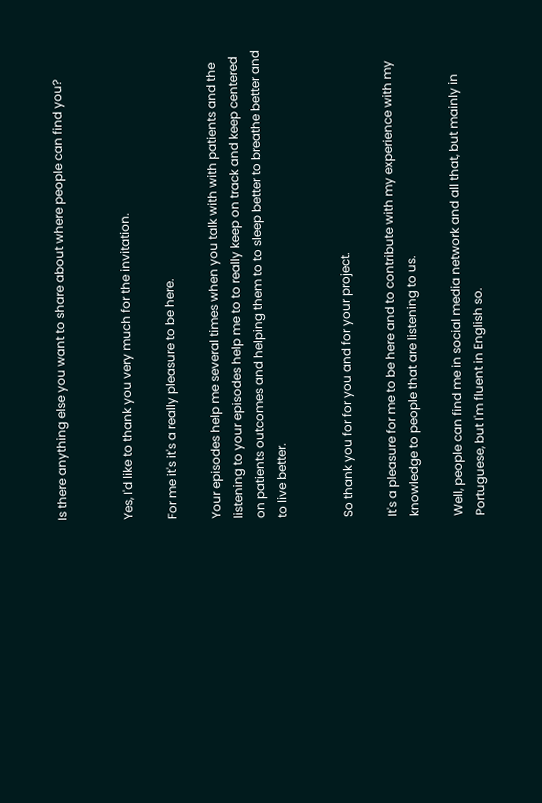Is there anything else you want to share about where people can find you?


Yes, I'd like to thank you very much for the invitation.

For me it's it's a really pleasure to be here.

Your episodes help me several times when you talk with with patients and the listening to your episodes help me to to really keep on track and keep centered on patients outcomes and helping them to to sleep better to breathe better and to live better.


So thank you for for you and for your project.

It's a pleasure for me to be here and to contribute with my experience with my knowledge to people that are listening to us.

Well, people can find me in social media network and all that, but mainly in Portuguese, but I'm fluent in English so.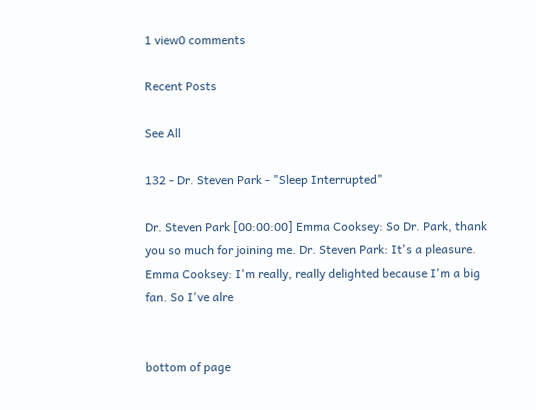1 view0 comments

Recent Posts

See All

132 - Dr. Steven Park - "Sleep Interrupted"

Dr. Steven Park [00:00:00] Emma Cooksey: So Dr. Park, thank you so much for joining me. Dr. Steven Park: It's a pleasure. Emma Cooksey: I'm really, really delighted because I'm a big fan. So I've alre


bottom of page